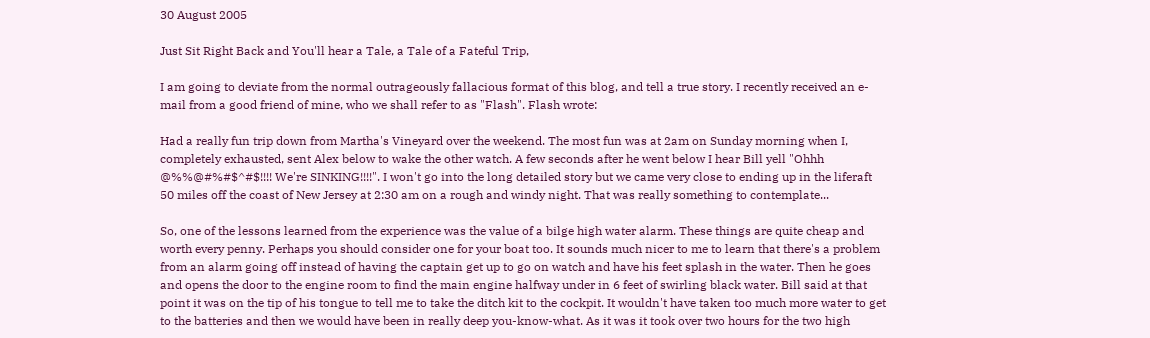30 August 2005

Just Sit Right Back and You'll hear a Tale, a Tale of a Fateful Trip,

I am going to deviate from the normal outrageously fallacious format of this blog, and tell a true story. I recently received an e-mail from a good friend of mine, who we shall refer to as "Flash". Flash wrote:

Had a really fun trip down from Martha's Vineyard over the weekend. The most fun was at 2am on Sunday morning when I, completely exhausted, sent Alex below to wake the other watch. A few seconds after he went below I hear Bill yell "Ohhh @%%@#%#$^#$!!!! We're SINKING!!!!". I won't go into the long detailed story but we came very close to ending up in the liferaft 50 miles off the coast of New Jersey at 2:30 am on a rough and windy night. That was really something to contemplate...

So, one of the lessons learned from the experience was the value of a bilge high water alarm. These things are quite cheap and worth every penny. Perhaps you should consider one for your boat too. It sounds much nicer to me to learn that there's a problem from an alarm going off instead of having the captain get up to go on watch and have his feet splash in the water. Then he goes and opens the door to the engine room to find the main engine halfway under in 6 feet of swirling black water. Bill said at that point it was on the tip of his tongue to tell me to take the ditch kit to the cockpit. It wouldn't have taken too much more water to get to the batteries and then we would have been in really deep you-know-what. As it was it took over two hours for the two high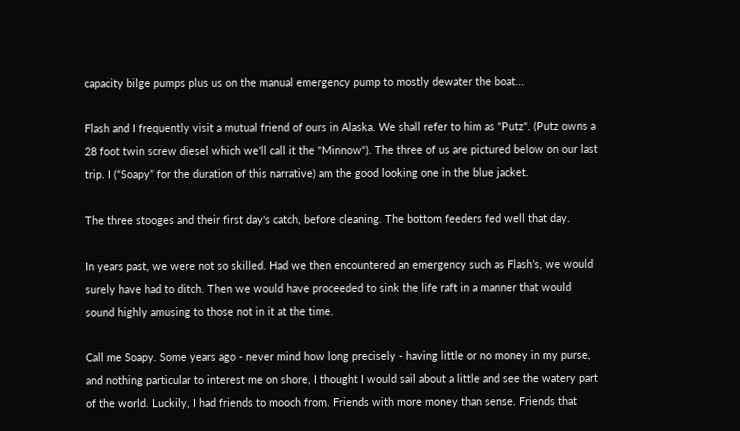capacity bilge pumps plus us on the manual emergency pump to mostly dewater the boat...

Flash and I frequently visit a mutual friend of ours in Alaska. We shall refer to him as "Putz". (Putz owns a 28 foot twin screw diesel which we'll call it the "Minnow"). The three of us are pictured below on our last trip. I (“Soapy” for the duration of this narrative) am the good looking one in the blue jacket.

The three stooges and their first day's catch, before cleaning. The bottom feeders fed well that day.

In years past, we were not so skilled. Had we then encountered an emergency such as Flash’s, we would surely have had to ditch. Then we would have proceeded to sink the life raft in a manner that would sound highly amusing to those not in it at the time.

Call me Soapy. Some years ago - never mind how long precisely - having little or no money in my purse, and nothing particular to interest me on shore, I thought I would sail about a little and see the watery part of the world. Luckily, I had friends to mooch from. Friends with more money than sense. Friends that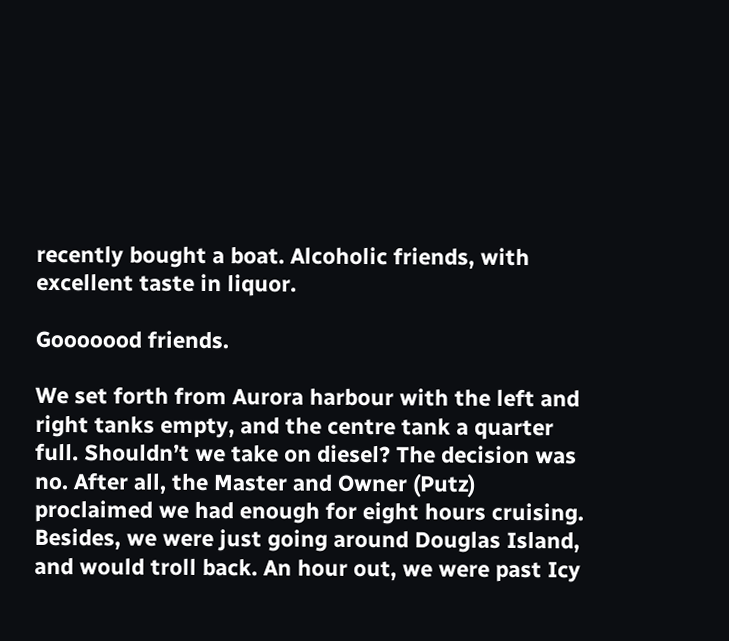recently bought a boat. Alcoholic friends, with excellent taste in liquor.

Gooooood friends.

We set forth from Aurora harbour with the left and right tanks empty, and the centre tank a quarter full. Shouldn’t we take on diesel? The decision was no. After all, the Master and Owner (Putz) proclaimed we had enough for eight hours cruising. Besides, we were just going around Douglas Island, and would troll back. An hour out, we were past Icy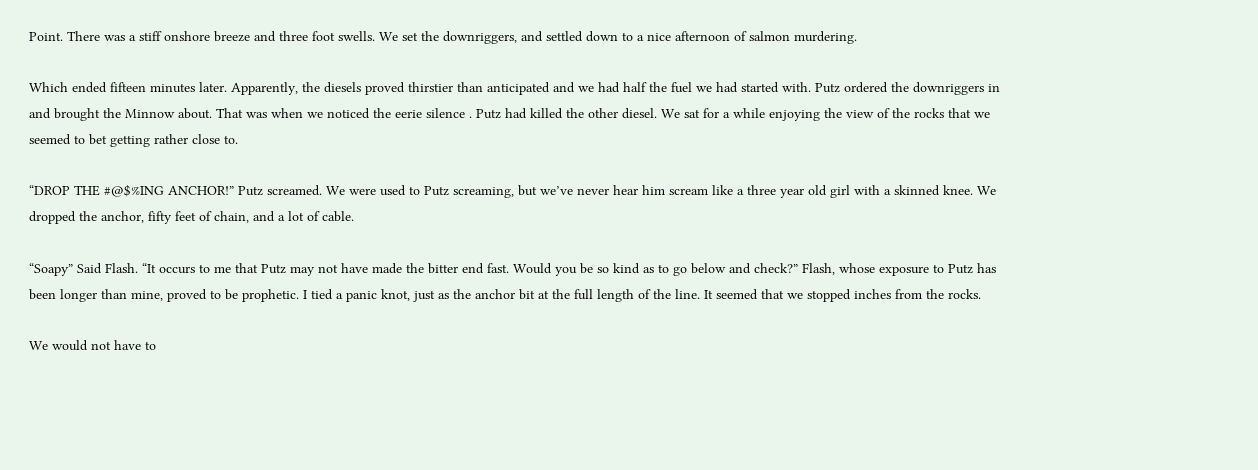Point. There was a stiff onshore breeze and three foot swells. We set the downriggers, and settled down to a nice afternoon of salmon murdering.

Which ended fifteen minutes later. Apparently, the diesels proved thirstier than anticipated and we had half the fuel we had started with. Putz ordered the downriggers in and brought the Minnow about. That was when we noticed the eerie silence . Putz had killed the other diesel. We sat for a while enjoying the view of the rocks that we seemed to bet getting rather close to.

“DROP THE #@$%ING ANCHOR!” Putz screamed. We were used to Putz screaming, but we’ve never hear him scream like a three year old girl with a skinned knee. We dropped the anchor, fifty feet of chain, and a lot of cable.

“Soapy” Said Flash. “It occurs to me that Putz may not have made the bitter end fast. Would you be so kind as to go below and check?” Flash, whose exposure to Putz has been longer than mine, proved to be prophetic. I tied a panic knot, just as the anchor bit at the full length of the line. It seemed that we stopped inches from the rocks.

We would not have to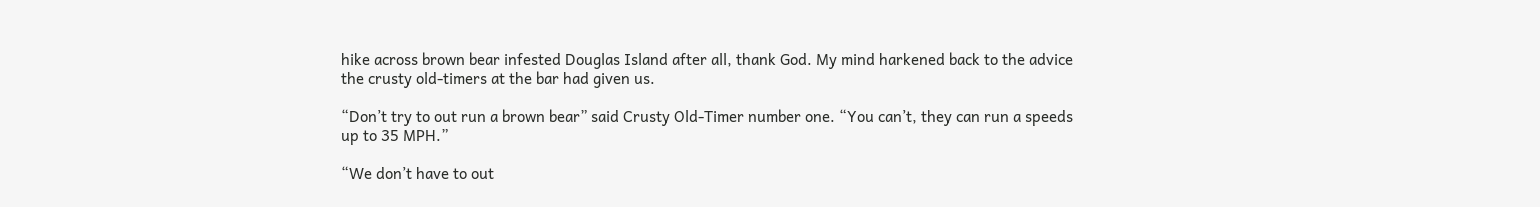hike across brown bear infested Douglas Island after all, thank God. My mind harkened back to the advice the crusty old-timers at the bar had given us.

“Don’t try to out run a brown bear” said Crusty Old-Timer number one. “You can’t, they can run a speeds up to 35 MPH.”

“We don’t have to out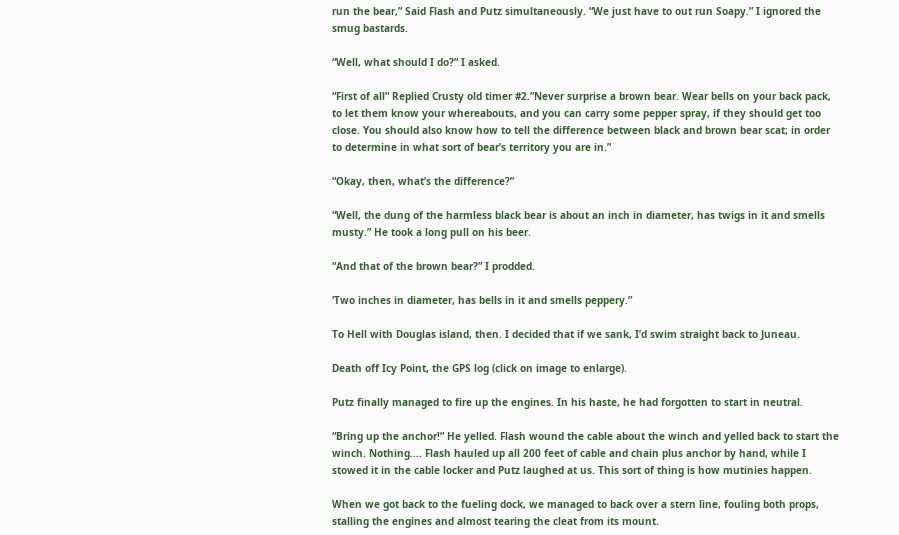run the bear,” Said Flash and Putz simultaneously. “We just have to out run Soapy.” I ignored the smug bastards.

“Well, what should I do?” I asked.

“First of all” Replied Crusty old timer #2.”Never surprise a brown bear. Wear bells on your back pack, to let them know your whereabouts, and you can carry some pepper spray, if they should get too close. You should also know how to tell the difference between black and brown bear scat; in order to determine in what sort of bear’s territory you are in.”

“Okay, then, what’s the difference?”

“Well, the dung of the harmless black bear is about an inch in diameter, has twigs in it and smells musty.” He took a long pull on his beer.

“And that of the brown bear?” I prodded.

‘Two inches in diameter, has bells in it and smells peppery.”

To Hell with Douglas island, then. I decided that if we sank, I’d swim straight back to Juneau.

Death off Icy Point, the GPS log (click on image to enlarge).

Putz finally managed to fire up the engines. In his haste, he had forgotten to start in neutral.

“Bring up the anchor!” He yelled. Flash wound the cable about the winch and yelled back to start the winch. Nothing…. Flash hauled up all 200 feet of cable and chain plus anchor by hand, while I stowed it in the cable locker and Putz laughed at us. This sort of thing is how mutinies happen.

When we got back to the fueling dock, we managed to back over a stern line, fouling both props, stalling the engines and almost tearing the cleat from its mount.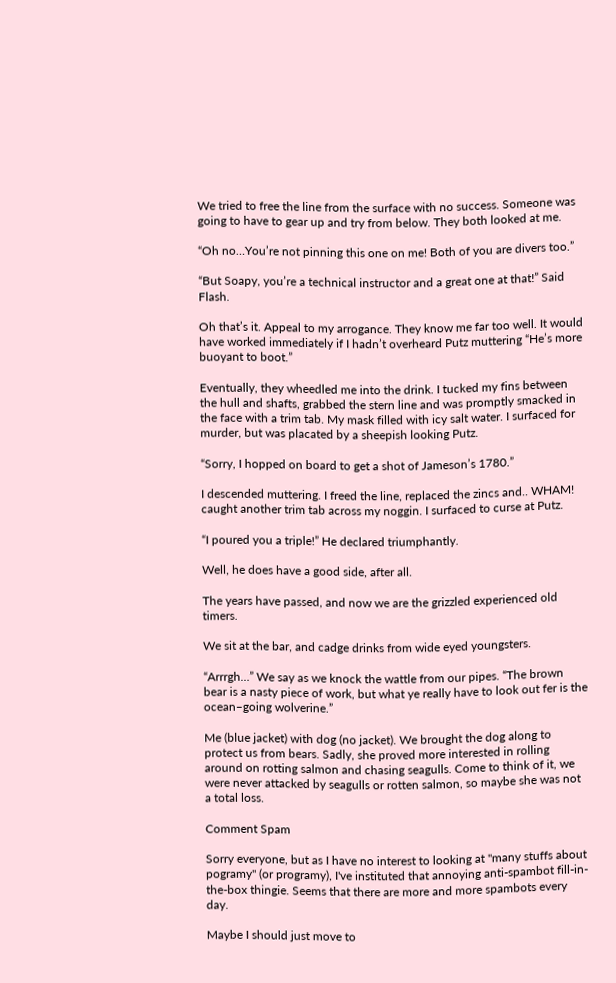We tried to free the line from the surface with no success. Someone was going to have to gear up and try from below. They both looked at me.

“Oh no…You’re not pinning this one on me! Both of you are divers too.”

“But Soapy, you’re a technical instructor and a great one at that!” Said Flash.

Oh that’s it. Appeal to my arrogance. They know me far too well. It would have worked immediately if I hadn’t overheard Putz muttering “He’s more buoyant to boot.”

Eventually, they wheedled me into the drink. I tucked my fins between the hull and shafts, grabbed the stern line and was promptly smacked in the face with a trim tab. My mask filled with icy salt water. I surfaced for murder, but was placated by a sheepish looking Putz.

“Sorry, I hopped on board to get a shot of Jameson’s 1780.”

I descended muttering. I freed the line, replaced the zincs and.. WHAM! caught another trim tab across my noggin. I surfaced to curse at Putz.

“I poured you a triple!” He declared triumphantly.

Well, he does have a good side, after all.

The years have passed, and now we are the grizzled experienced old timers.

We sit at the bar, and cadge drinks from wide eyed youngsters.

“Arrrgh…” We say as we knock the wattle from our pipes. “The brown bear is a nasty piece of work, but what ye really have to look out fer is the ocean–going wolverine.”

Me (blue jacket) with dog (no jacket). We brought the dog along to protect us from bears. Sadly, she proved more interested in rolling around on rotting salmon and chasing seagulls. Come to think of it, we were never attacked by seagulls or rotten salmon, so maybe she was not a total loss.

Comment Spam

Sorry everyone, but as I have no interest to looking at "many stuffs about pogramy" (or programy), I've instituted that annoying anti-spambot fill-in-the-box thingie. Seems that there are more and more spambots every day.

Maybe I should just move to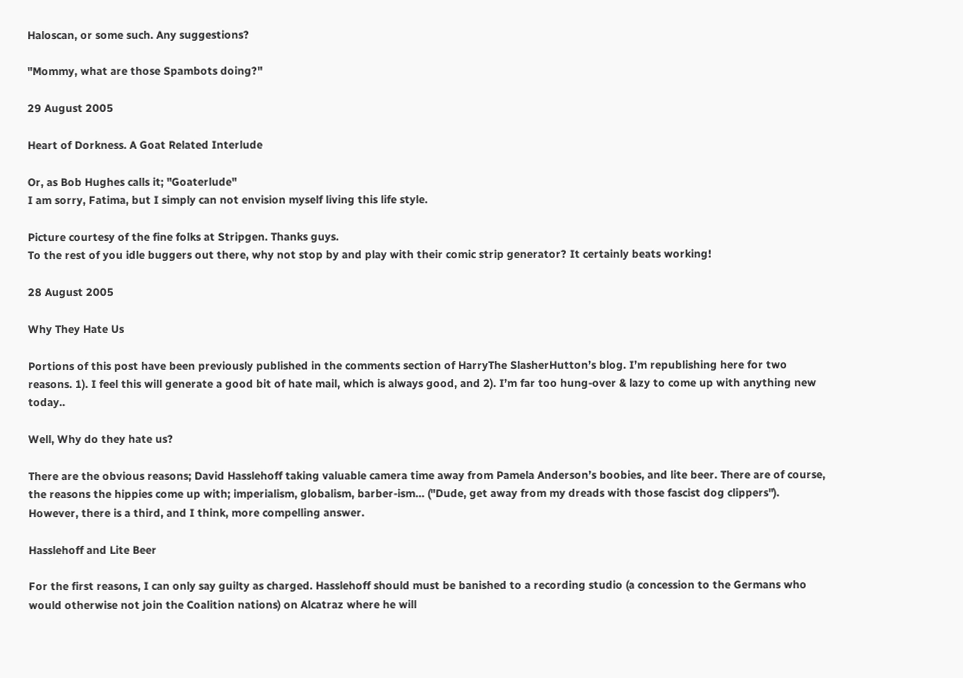Haloscan, or some such. Any suggestions?

"Mommy, what are those Spambots doing?"

29 August 2005

Heart of Dorkness. A Goat Related Interlude

Or, as Bob Hughes calls it; "Goaterlude"
I am sorry, Fatima, but I simply can not envision myself living this life style.

Picture courtesy of the fine folks at Stripgen. Thanks guys.
To the rest of you idle buggers out there, why not stop by and play with their comic strip generator? It certainly beats working!

28 August 2005

Why They Hate Us

Portions of this post have been previously published in the comments section of HarryThe SlasherHutton’s blog. I’m republishing here for two reasons. 1). I feel this will generate a good bit of hate mail, which is always good, and 2). I’m far too hung-over & lazy to come up with anything new today..

Well, Why do they hate us?

There are the obvious reasons; David Hasslehoff taking valuable camera time away from Pamela Anderson’s boobies, and lite beer. There are of course, the reasons the hippies come up with; imperialism, globalism, barber-ism… ("Dude, get away from my dreads with those fascist dog clippers"). However, there is a third, and I think, more compelling answer.

Hasslehoff and Lite Beer

For the first reasons, I can only say guilty as charged. Hasslehoff should must be banished to a recording studio (a concession to the Germans who would otherwise not join the Coalition nations) on Alcatraz where he will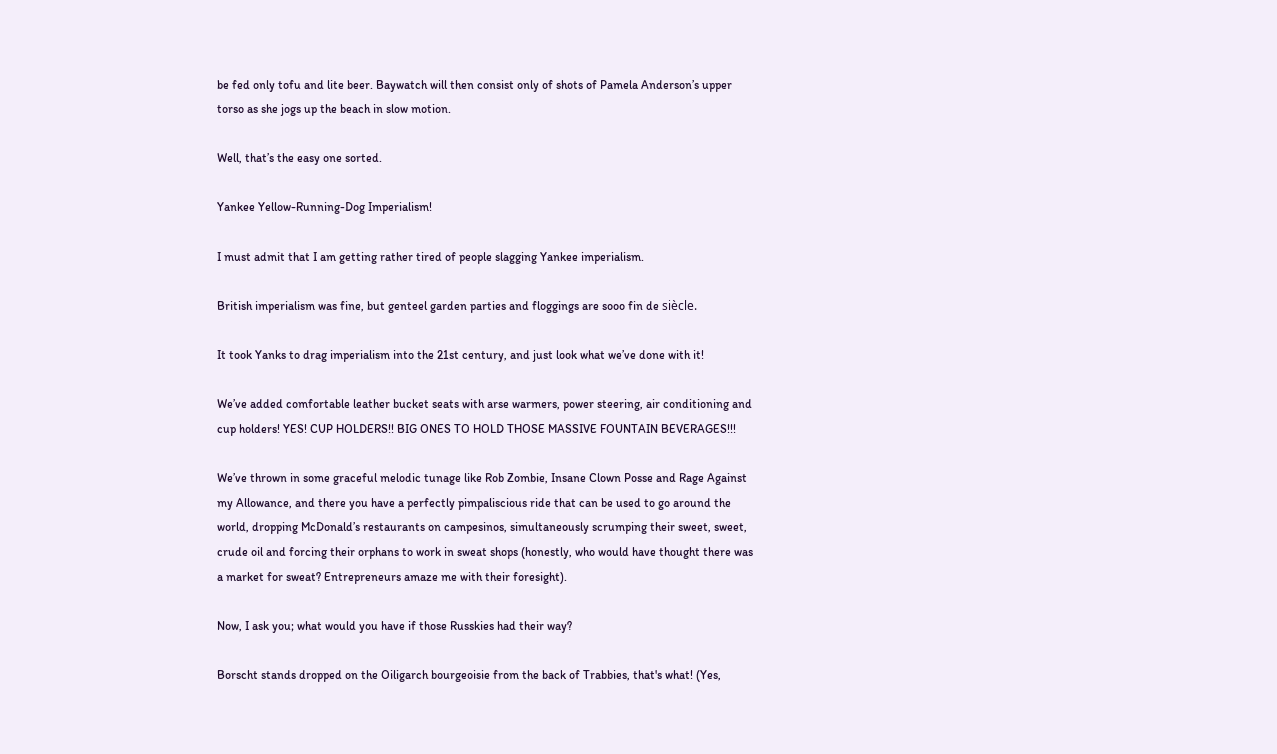be fed only tofu and lite beer. Baywatch will then consist only of shots of Pamela Anderson’s upper torso as she jogs up the beach in slow motion.

Well, that’s the easy one sorted.

Yankee Yellow-Running-Dog Imperialism!

I must admit that I am getting rather tired of people slagging Yankee imperialism.

British imperialism was fine, but genteel garden parties and floggings are sooo fin de siècle.

It took Yanks to drag imperialism into the 21st century, and just look what we’ve done with it!

We’ve added comfortable leather bucket seats with arse warmers, power steering, air conditioning and cup holders! YES! CUP HOLDERS!! BIG ONES TO HOLD THOSE MASSIVE FOUNTAIN BEVERAGES!!!

We’ve thrown in some graceful melodic tunage like Rob Zombie, Insane Clown Posse and Rage Against my Allowance, and there you have a perfectly pimpaliscious ride that can be used to go around the world, dropping McDonald’s restaurants on campesinos, simultaneously scrumping their sweet, sweet, crude oil and forcing their orphans to work in sweat shops (honestly, who would have thought there was a market for sweat? Entrepreneurs amaze me with their foresight).

Now, I ask you; what would you have if those Russkies had their way?

Borscht stands dropped on the Oiligarch bourgeoisie from the back of Trabbies, that's what! (Yes,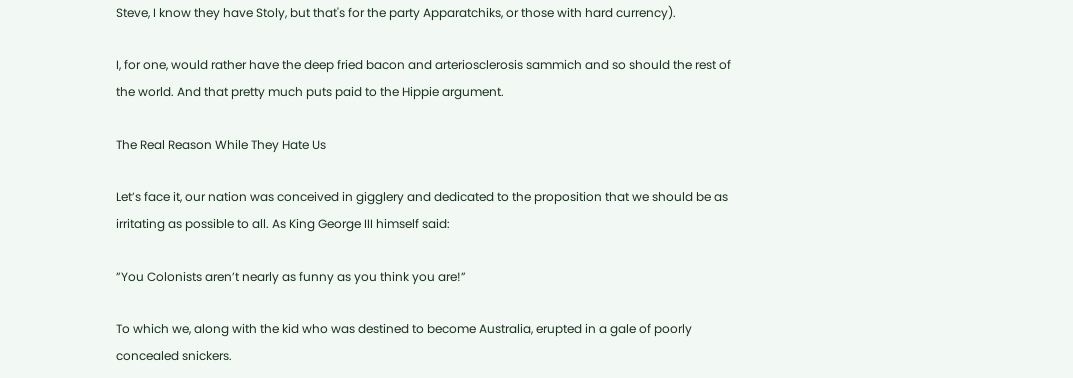Steve, I know they have Stoly, but that's for the party Apparatchiks, or those with hard currency).

I, for one, would rather have the deep fried bacon and arteriosclerosis sammich and so should the rest of the world. And that pretty much puts paid to the Hippie argument.

The Real Reason While They Hate Us

Let’s face it, our nation was conceived in gigglery and dedicated to the proposition that we should be as irritating as possible to all. As King George III himself said:

”You Colonists aren’t nearly as funny as you think you are!”

To which we, along with the kid who was destined to become Australia, erupted in a gale of poorly concealed snickers.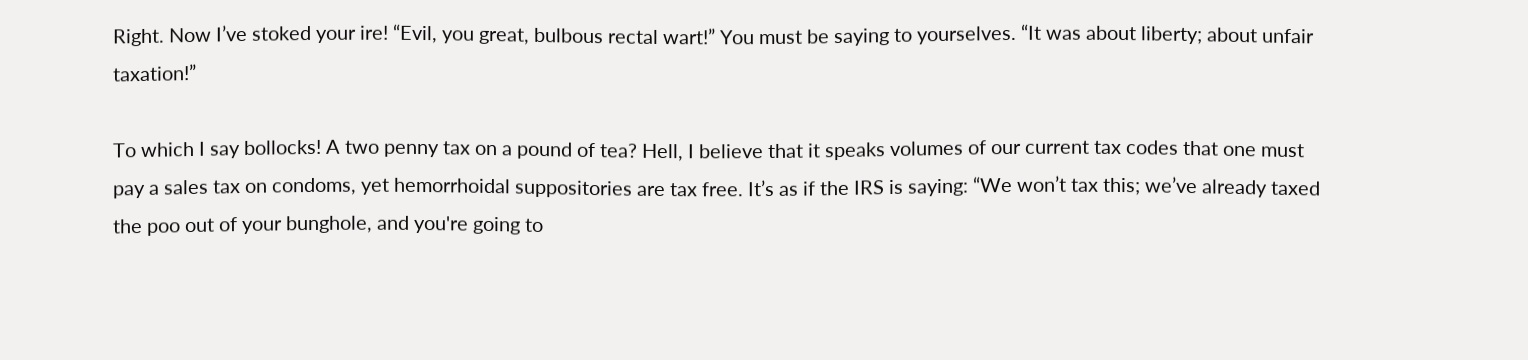Right. Now I’ve stoked your ire! “Evil, you great, bulbous rectal wart!” You must be saying to yourselves. “It was about liberty; about unfair taxation!”

To which I say bollocks! A two penny tax on a pound of tea? Hell, I believe that it speaks volumes of our current tax codes that one must pay a sales tax on condoms, yet hemorrhoidal suppositories are tax free. It’s as if the IRS is saying: “We won’t tax this; we’ve already taxed the poo out of your bunghole, and you're going to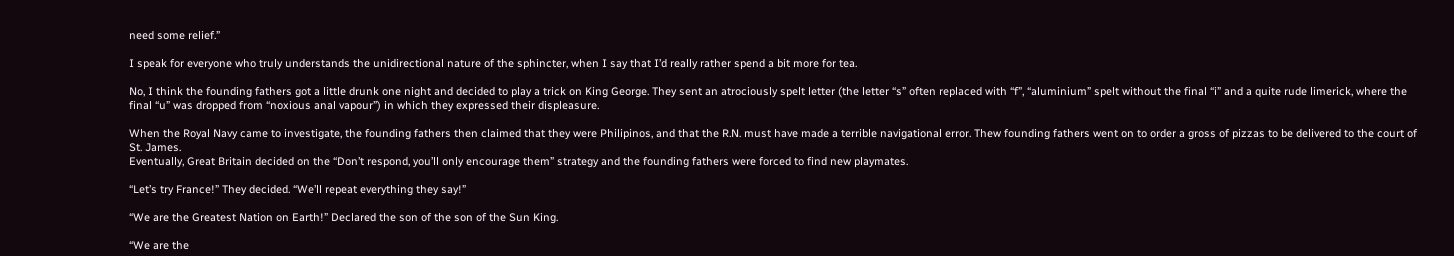need some relief.”

I speak for everyone who truly understands the unidirectional nature of the sphincter, when I say that I’d really rather spend a bit more for tea.

No, I think the founding fathers got a little drunk one night and decided to play a trick on King George. They sent an atrociously spelt letter (the letter “s” often replaced with “f”, “aluminium” spelt without the final “i” and a quite rude limerick, where the final “u” was dropped from “noxious anal vapour”) in which they expressed their displeasure.

When the Royal Navy came to investigate, the founding fathers then claimed that they were Philipinos, and that the R.N. must have made a terrible navigational error. Thew founding fathers went on to order a gross of pizzas to be delivered to the court of St. James.
Eventually, Great Britain decided on the “Don’t respond, you’ll only encourage them” strategy and the founding fathers were forced to find new playmates.

“Let’s try France!” They decided. “We’ll repeat everything they say!”

“We are the Greatest Nation on Earth!” Declared the son of the son of the Sun King.

“We are the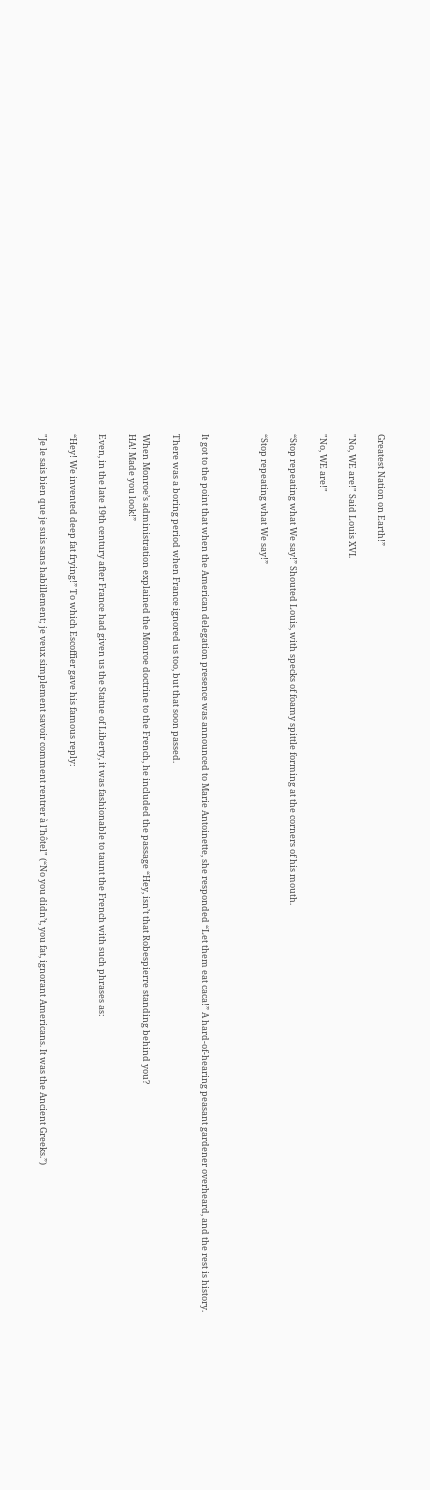Greatest Nation on Earth!”

"No, WE are!" Said Louis XVI.

"No, WE are!"

“Stop repeating what We say!” Shouted Louis, with specks of foamy spittle forming at the corners of his mouth.

“Stop repeating what We say!”



It got to the point that when the American delegation presence was announced to Marie Antoinette, she responded “Let them eat caca!” A hard-of-hearing peasant gardener overheard, and the rest is history.

There was a boring period when France ignored us too, but that soon passed.

When Monroe’s administration explained the Monroe doctrine to the French, he included the passage “Hey, isn’t that Robespierre standing behind you?
HA! Made you look!”

Even, in the late 19th century after France had given us the Statue of Liberty, it was fashionable to taunt the French with such phrases as:

“Hey! We invented deep fat frying!” To which Escoffier gave his famous reply:

"Je le sais bien que je suis sans habillement; je veux simplement savoir comment rentrer à l'hôtel" (“No you didn’t, you fat, ignorant Americans. It was the Ancient Greeks.”)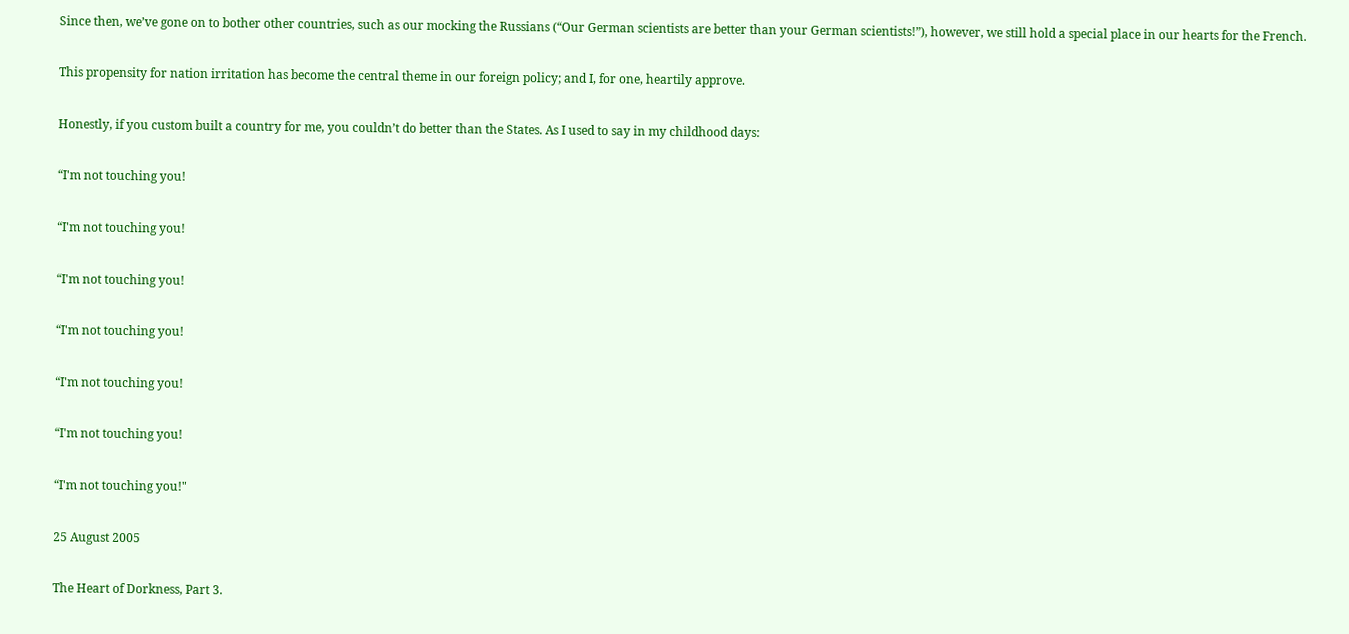Since then, we’ve gone on to bother other countries, such as our mocking the Russians (“Our German scientists are better than your German scientists!”), however, we still hold a special place in our hearts for the French.

This propensity for nation irritation has become the central theme in our foreign policy; and I, for one, heartily approve.

Honestly, if you custom built a country for me, you couldn’t do better than the States. As I used to say in my childhood days:

“I'm not touching you!

“I'm not touching you!

“I'm not touching you!

“I'm not touching you!

“I'm not touching you!

“I'm not touching you!

“I'm not touching you!"

25 August 2005

The Heart of Dorkness, Part 3.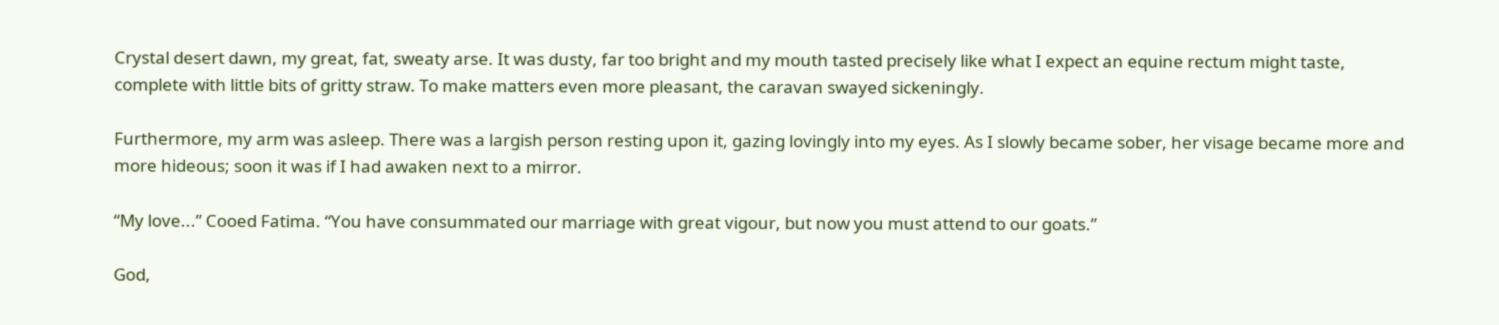Crystal desert dawn, my great, fat, sweaty arse. It was dusty, far too bright and my mouth tasted precisely like what I expect an equine rectum might taste, complete with little bits of gritty straw. To make matters even more pleasant, the caravan swayed sickeningly.

Furthermore, my arm was asleep. There was a largish person resting upon it, gazing lovingly into my eyes. As I slowly became sober, her visage became more and more hideous; soon it was if I had awaken next to a mirror.

“My love...” Cooed Fatima. “You have consummated our marriage with great vigour, but now you must attend to our goats.”

God,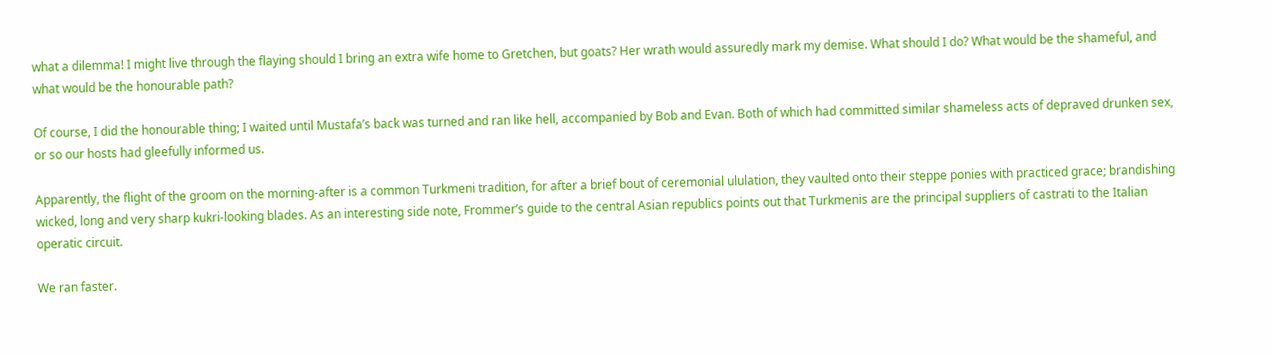what a dilemma! I might live through the flaying should I bring an extra wife home to Gretchen, but goats? Her wrath would assuredly mark my demise. What should I do? What would be the shameful, and what would be the honourable path?

Of course, I did the honourable thing; I waited until Mustafa’s back was turned and ran like hell, accompanied by Bob and Evan. Both of which had committed similar shameless acts of depraved drunken sex, or so our hosts had gleefully informed us.

Apparently, the flight of the groom on the morning-after is a common Turkmeni tradition, for after a brief bout of ceremonial ululation, they vaulted onto their steppe ponies with practiced grace; brandishing wicked, long and very sharp kukri-looking blades. As an interesting side note, Frommer’s guide to the central Asian republics points out that Turkmenis are the principal suppliers of castrati to the Italian operatic circuit.

We ran faster.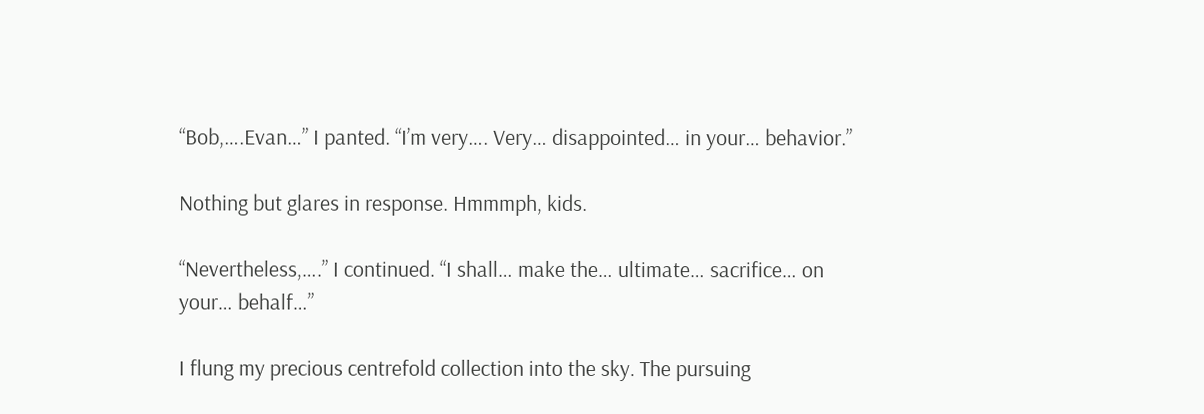“Bob,….Evan…” I panted. “I’m very…. Very… disappointed… in your… behavior.”

Nothing but glares in response. Hmmmph, kids.

“Nevertheless,….” I continued. “I shall… make the… ultimate… sacrifice… on your… behalf…”

I flung my precious centrefold collection into the sky. The pursuing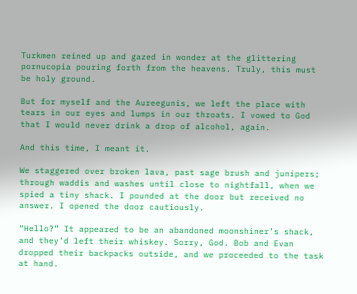Turkmen reined up and gazed in wonder at the glittering pornucopia pouring forth from the heavens. Truly, this must be holy ground.

But for myself and the Aureegunis, we left the place with tears in our eyes and lumps in our throats. I vowed to God that I would never drink a drop of alcohol, again.

And this time, I meant it.

We staggered over broken lava, past sage brush and junipers; through waddis and washes until close to nightfall, when we spied a tiny shack. I pounded at the door but received no answer. I opened the door cautiously.

“Hello?” It appeared to be an abandoned moonshiner’s shack, and they’d left their whiskey. Sorry, God. Bob and Evan dropped their backpacks outside, and we proceeded to the task at hand.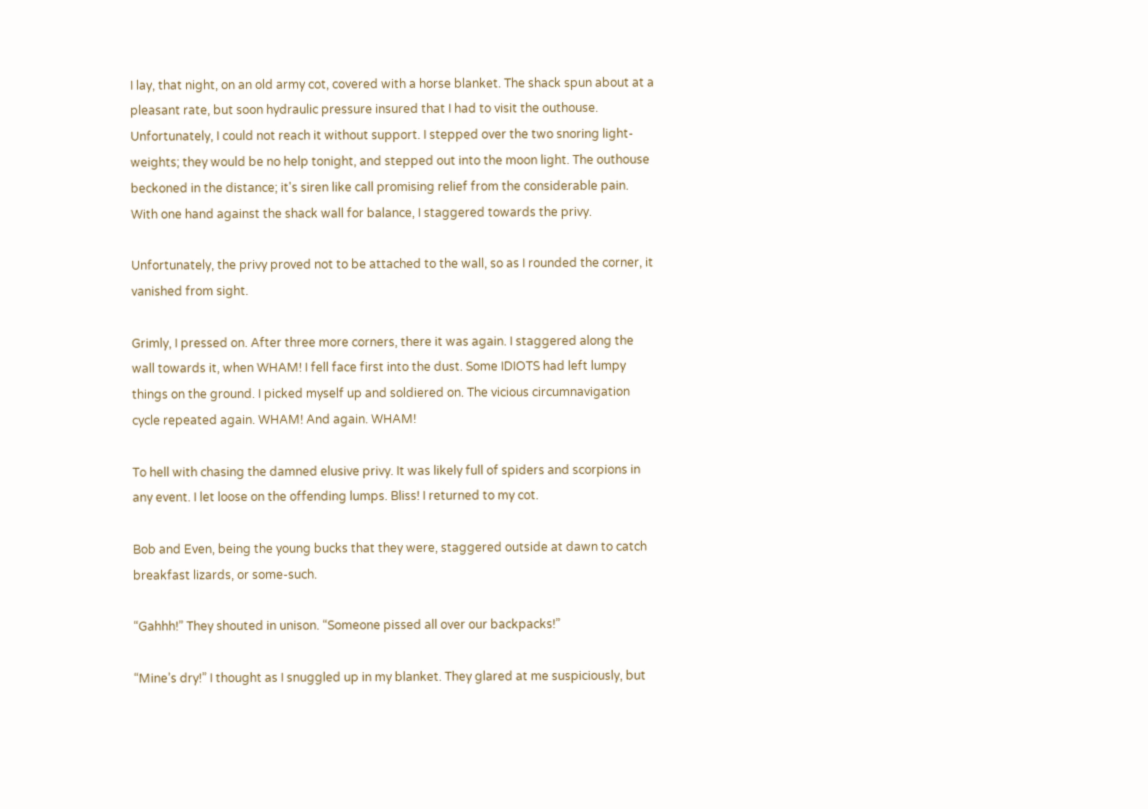I lay, that night, on an old army cot, covered with a horse blanket. The shack spun about at a pleasant rate, but soon hydraulic pressure insured that I had to visit the outhouse. Unfortunately, I could not reach it without support. I stepped over the two snoring light-weights; they would be no help tonight, and stepped out into the moon light. The outhouse beckoned in the distance; it's siren like call promising relief from the considerable pain. With one hand against the shack wall for balance, I staggered towards the privy.

Unfortunately, the privy proved not to be attached to the wall, so as I rounded the corner, it vanished from sight.

Grimly, I pressed on. After three more corners, there it was again. I staggered along the wall towards it, when WHAM! I fell face first into the dust. Some IDIOTS had left lumpy things on the ground. I picked myself up and soldiered on. The vicious circumnavigation cycle repeated again. WHAM! And again. WHAM!

To hell with chasing the damned elusive privy. It was likely full of spiders and scorpions in any event. I let loose on the offending lumps. Bliss! I returned to my cot.

Bob and Even, being the young bucks that they were, staggered outside at dawn to catch breakfast lizards, or some-such.

“Gahhh!” They shouted in unison. “Someone pissed all over our backpacks!”

“Mine’s dry!” I thought as I snuggled up in my blanket. They glared at me suspiciously, but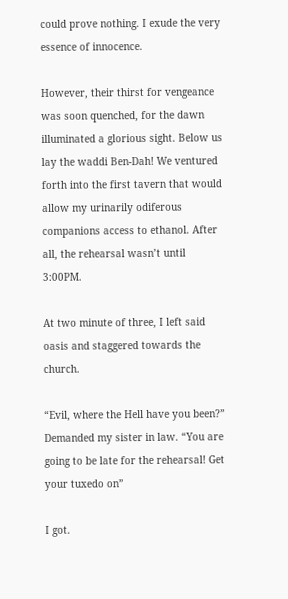could prove nothing. I exude the very essence of innocence.

However, their thirst for vengeance was soon quenched, for the dawn illuminated a glorious sight. Below us lay the waddi Ben-Dah! We ventured forth into the first tavern that would allow my urinarily odiferous companions access to ethanol. After all, the rehearsal wasn’t until 3:00PM.

At two minute of three, I left said oasis and staggered towards the church.

“Evil, where the Hell have you been?” Demanded my sister in law. “You are going to be late for the rehearsal! Get your tuxedo on”

I got.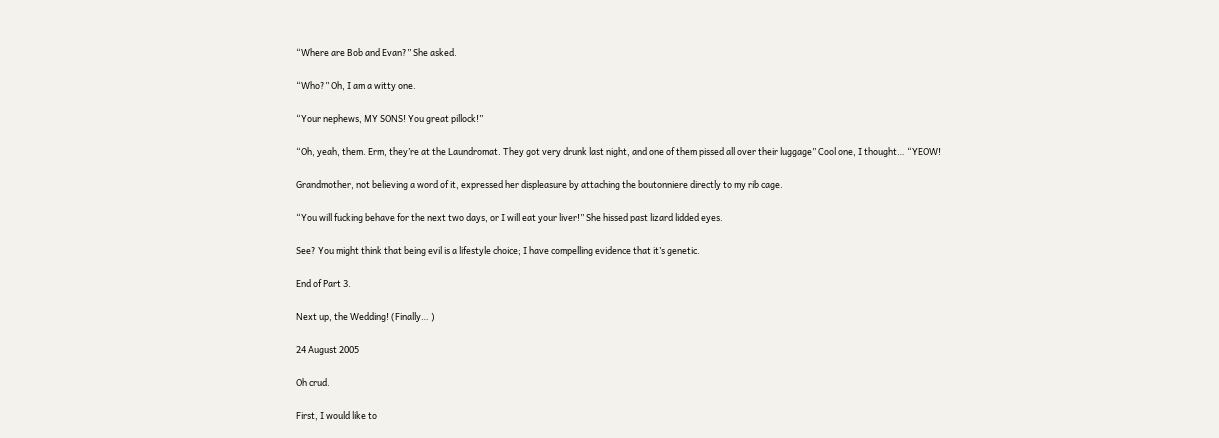“Where are Bob and Evan?” She asked.

“Who?” Oh, I am a witty one.

“Your nephews, MY SONS! You great pillock!”

“Oh, yeah, them. Erm, they’re at the Laundromat. They got very drunk last night, and one of them pissed all over their luggage” Cool one, I thought… “YEOW!

Grandmother, not believing a word of it, expressed her displeasure by attaching the boutonniere directly to my rib cage.

“You will fucking behave for the next two days, or I will eat your liver!” She hissed past lizard lidded eyes.

See? You might think that being evil is a lifestyle choice; I have compelling evidence that it’s genetic.

End of Part 3.

Next up, the Wedding! (Finally… )

24 August 2005

Oh crud.

First, I would like to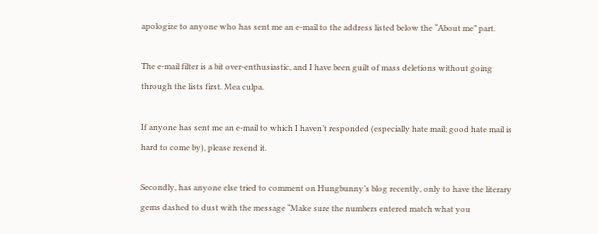apologize to anyone who has sent me an e-mail to the address listed below the “About me” part.

The e-mail filter is a bit over-enthusiastic, and I have been guilt of mass deletions without going through the lists first. Mea culpa.

If anyone has sent me an e-mail to which I haven’t responded (especially hate mail; good hate mail is hard to come by), please resend it.

Secondly, has anyone else tried to comment on Hungbunny’s blog recently, only to have the literary gems dashed to dust with the message “Make sure the numbers entered match what you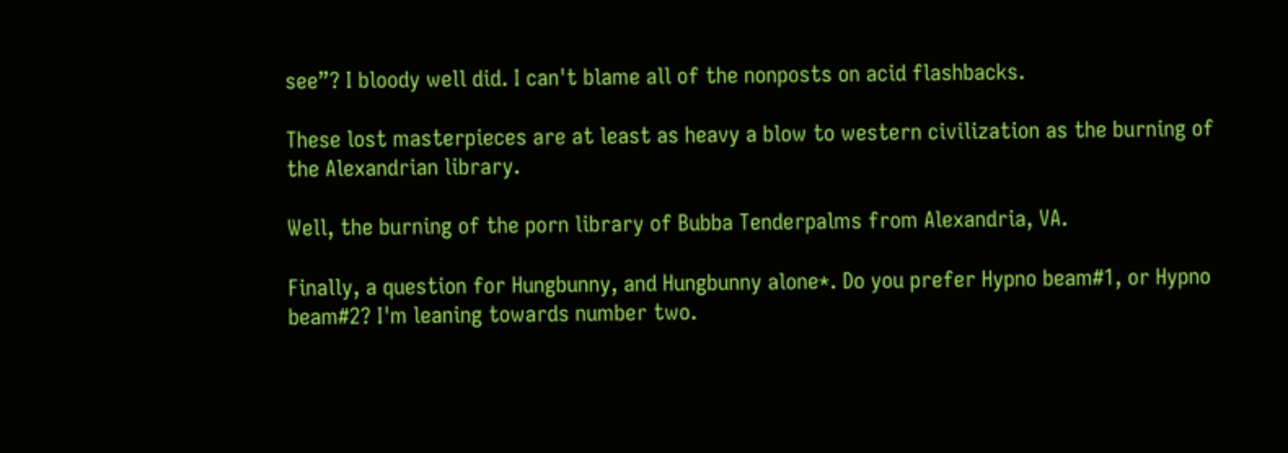see”? I bloody well did. I can't blame all of the nonposts on acid flashbacks.

These lost masterpieces are at least as heavy a blow to western civilization as the burning of the Alexandrian library.

Well, the burning of the porn library of Bubba Tenderpalms from Alexandria, VA.

Finally, a question for Hungbunny, and Hungbunny alone*. Do you prefer Hypno beam#1, or Hypno beam#2? I'm leaning towards number two.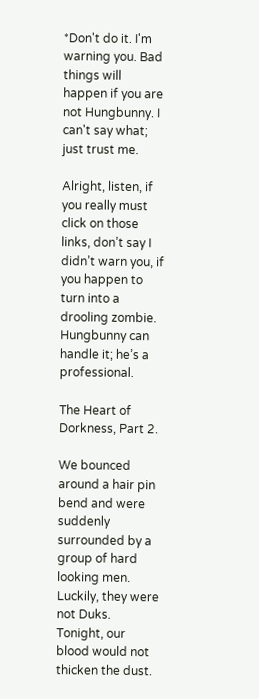*Don't do it. I'm warning you. Bad things will happen if you are not Hungbunny. I can't say what; just trust me.

Alright, listen, if you really must click on those links, don’t say I didn’t warn you, if you happen to turn into a drooling zombie. Hungbunny can handle it; he’s a professional.

The Heart of Dorkness, Part 2.

We bounced around a hair pin bend and were suddenly surrounded by a group of hard looking men. Luckily, they were not Duks. Tonight, our blood would not thicken the dust.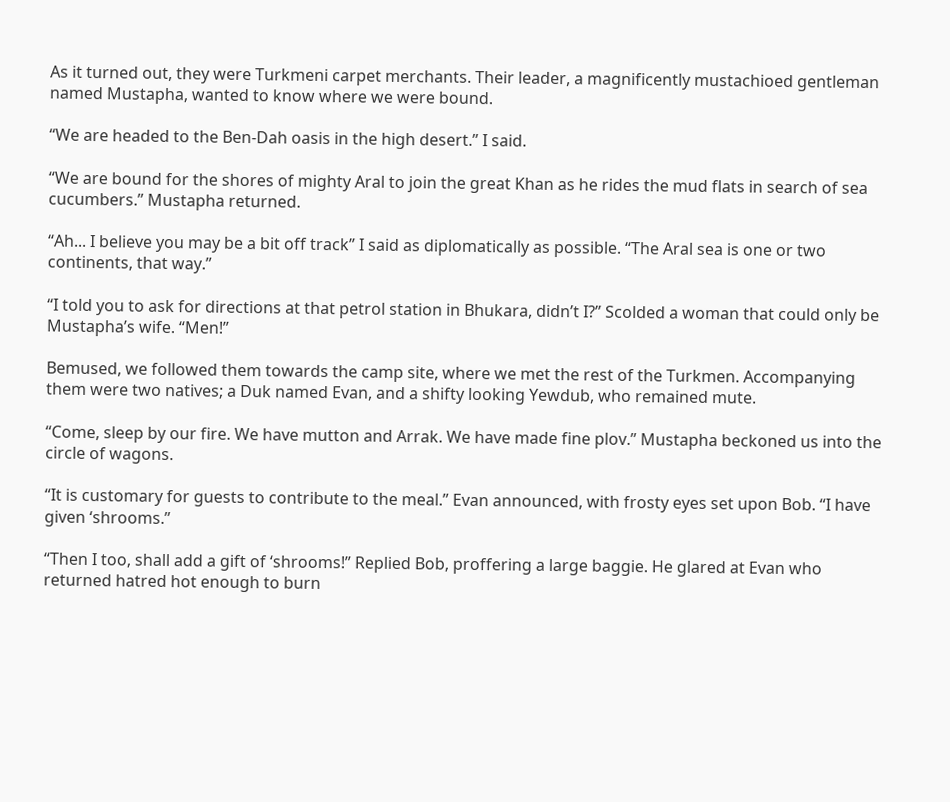As it turned out, they were Turkmeni carpet merchants. Their leader, a magnificently mustachioed gentleman named Mustapha, wanted to know where we were bound.

“We are headed to the Ben-Dah oasis in the high desert.” I said.

“We are bound for the shores of mighty Aral to join the great Khan as he rides the mud flats in search of sea cucumbers.” Mustapha returned.

“Ah... I believe you may be a bit off track” I said as diplomatically as possible. “The Aral sea is one or two continents, that way.”

“I told you to ask for directions at that petrol station in Bhukara, didn’t I?” Scolded a woman that could only be Mustapha’s wife. “Men!”

Bemused, we followed them towards the camp site, where we met the rest of the Turkmen. Accompanying them were two natives; a Duk named Evan, and a shifty looking Yewdub, who remained mute.

“Come, sleep by our fire. We have mutton and Arrak. We have made fine plov.” Mustapha beckoned us into the circle of wagons.

“It is customary for guests to contribute to the meal.” Evan announced, with frosty eyes set upon Bob. “I have given ‘shrooms.”

“Then I too, shall add a gift of ‘shrooms!” Replied Bob, proffering a large baggie. He glared at Evan who returned hatred hot enough to burn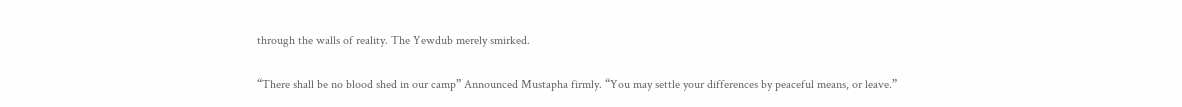through the walls of reality. The Yewdub merely smirked.

“There shall be no blood shed in our camp” Announced Mustapha firmly. “You may settle your differences by peaceful means, or leave.”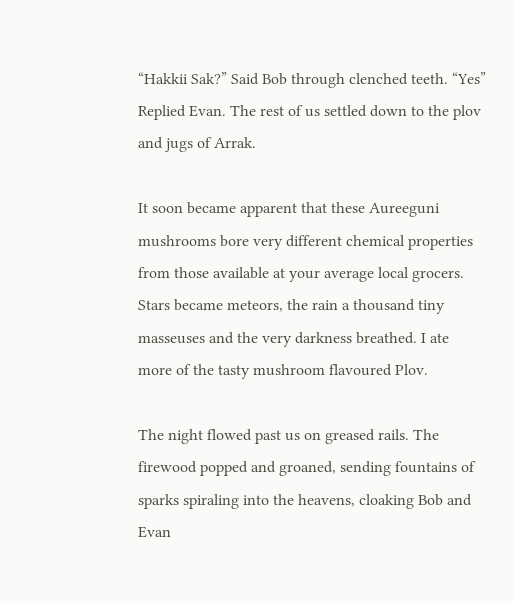“Hakkii Sak?” Said Bob through clenched teeth. “Yes” Replied Evan. The rest of us settled down to the plov and jugs of Arrak.

It soon became apparent that these Aureeguni mushrooms bore very different chemical properties from those available at your average local grocers. Stars became meteors, the rain a thousand tiny masseuses and the very darkness breathed. I ate more of the tasty mushroom flavoured Plov.

The night flowed past us on greased rails. The firewood popped and groaned, sending fountains of sparks spiraling into the heavens, cloaking Bob and Evan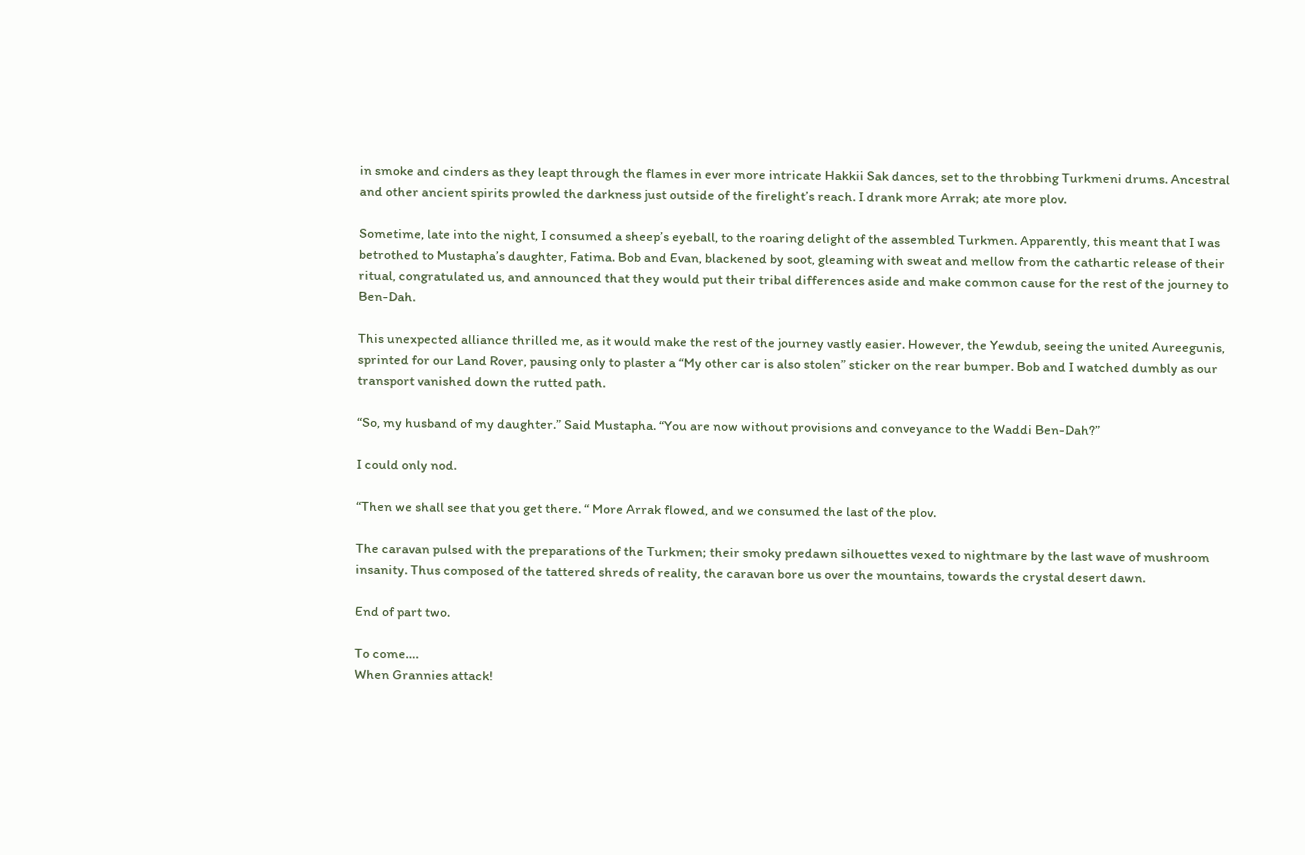in smoke and cinders as they leapt through the flames in ever more intricate Hakkii Sak dances, set to the throbbing Turkmeni drums. Ancestral and other ancient spirits prowled the darkness just outside of the firelight’s reach. I drank more Arrak; ate more plov.

Sometime, late into the night, I consumed a sheep’s eyeball, to the roaring delight of the assembled Turkmen. Apparently, this meant that I was betrothed to Mustapha’s daughter, Fatima. Bob and Evan, blackened by soot, gleaming with sweat and mellow from the cathartic release of their ritual, congratulated us, and announced that they would put their tribal differences aside and make common cause for the rest of the journey to Ben-Dah.

This unexpected alliance thrilled me, as it would make the rest of the journey vastly easier. However, the Yewdub, seeing the united Aureegunis, sprinted for our Land Rover, pausing only to plaster a “My other car is also stolen” sticker on the rear bumper. Bob and I watched dumbly as our transport vanished down the rutted path.

“So, my husband of my daughter.” Said Mustapha. “You are now without provisions and conveyance to the Waddi Ben-Dah?”

I could only nod.

“Then we shall see that you get there. “ More Arrak flowed, and we consumed the last of the plov.

The caravan pulsed with the preparations of the Turkmen; their smoky predawn silhouettes vexed to nightmare by the last wave of mushroom insanity. Thus composed of the tattered shreds of reality, the caravan bore us over the mountains, towards the crystal desert dawn.

End of part two.

To come….
When Grannies attack!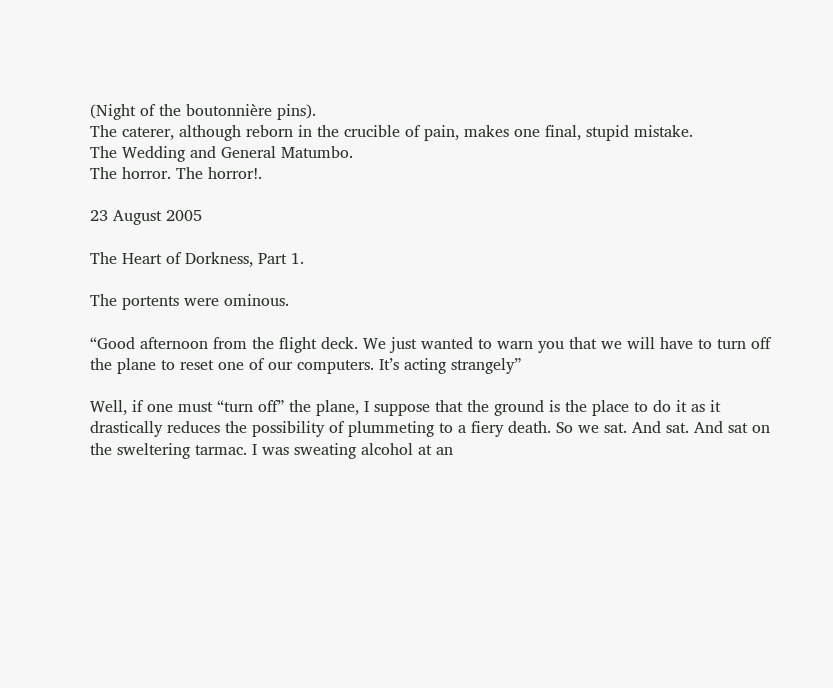(Night of the boutonnière pins).
The caterer, although reborn in the crucible of pain, makes one final, stupid mistake.
The Wedding and General Matumbo.
The horror. The horror!.

23 August 2005

The Heart of Dorkness, Part 1.

The portents were ominous.

“Good afternoon from the flight deck. We just wanted to warn you that we will have to turn off the plane to reset one of our computers. It’s acting strangely”

Well, if one must “turn off” the plane, I suppose that the ground is the place to do it as it drastically reduces the possibility of plummeting to a fiery death. So we sat. And sat. And sat on the sweltering tarmac. I was sweating alcohol at an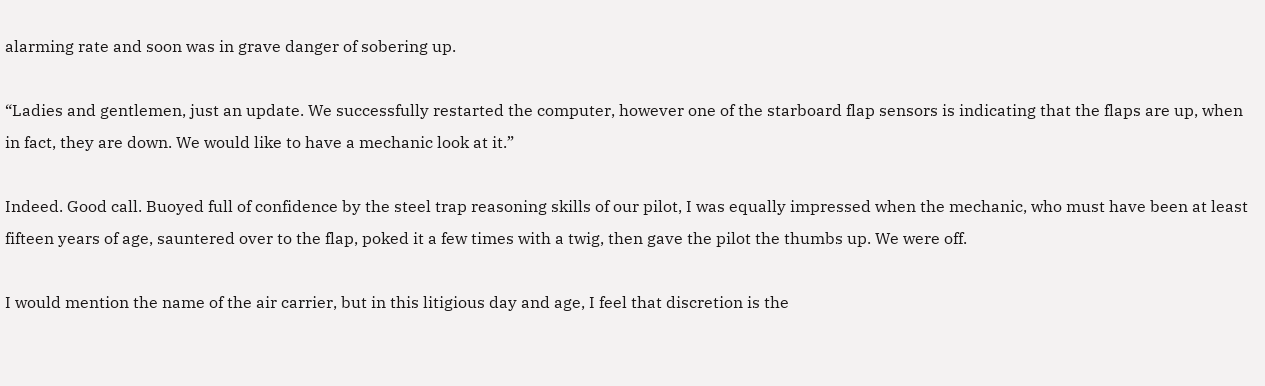alarming rate and soon was in grave danger of sobering up.

“Ladies and gentlemen, just an update. We successfully restarted the computer, however one of the starboard flap sensors is indicating that the flaps are up, when in fact, they are down. We would like to have a mechanic look at it.”

Indeed. Good call. Buoyed full of confidence by the steel trap reasoning skills of our pilot, I was equally impressed when the mechanic, who must have been at least fifteen years of age, sauntered over to the flap, poked it a few times with a twig, then gave the pilot the thumbs up. We were off.

I would mention the name of the air carrier, but in this litigious day and age, I feel that discretion is the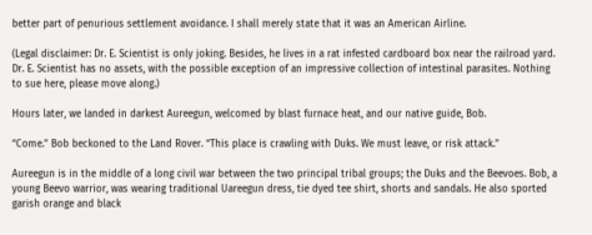better part of penurious settlement avoidance. I shall merely state that it was an American Airline.

(Legal disclaimer: Dr. E. Scientist is only joking. Besides, he lives in a rat infested cardboard box near the railroad yard. Dr. E. Scientist has no assets, with the possible exception of an impressive collection of intestinal parasites. Nothing to sue here, please move along.)

Hours later, we landed in darkest Aureegun, welcomed by blast furnace heat, and our native guide, Bob.

“Come.” Bob beckoned to the Land Rover. “This place is crawling with Duks. We must leave, or risk attack.”

Aureegun is in the middle of a long civil war between the two principal tribal groups; the Duks and the Beevoes. Bob, a young Beevo warrior, was wearing traditional Uareegun dress, tie dyed tee shirt, shorts and sandals. He also sported garish orange and black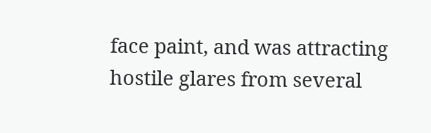face paint, and was attracting hostile glares from several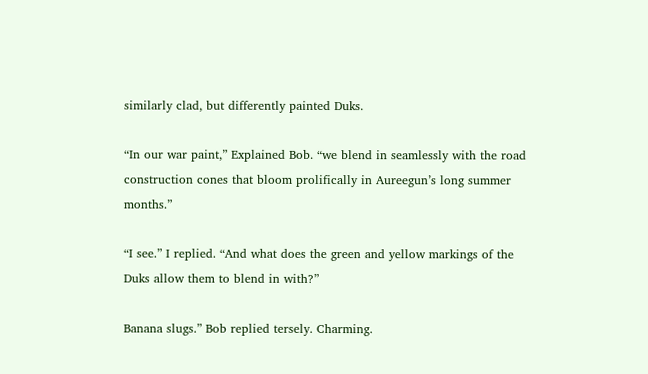similarly clad, but differently painted Duks.

“In our war paint,” Explained Bob. “we blend in seamlessly with the road construction cones that bloom prolifically in Aureegun’s long summer months.”

“I see.” I replied. “And what does the green and yellow markings of the Duks allow them to blend in with?”

Banana slugs.” Bob replied tersely. Charming.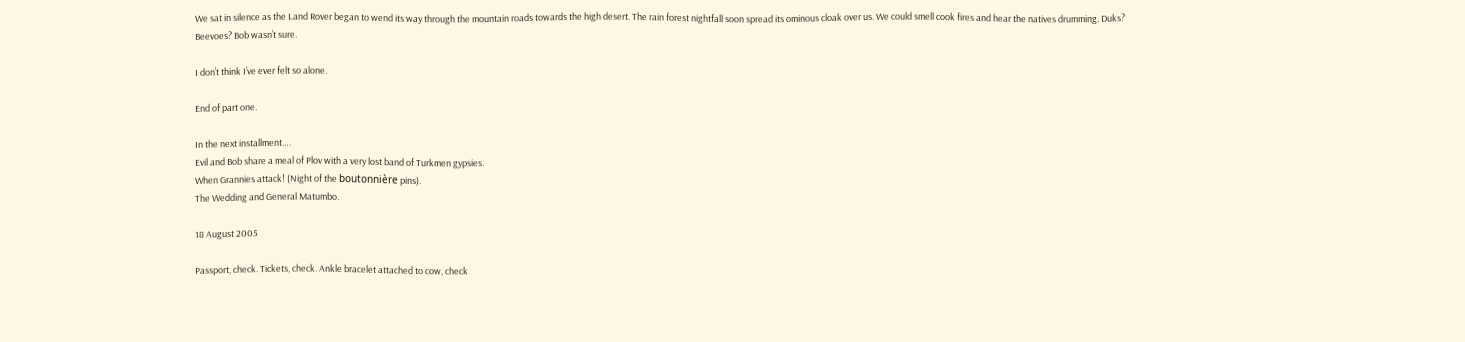We sat in silence as the Land Rover began to wend its way through the mountain roads towards the high desert. The rain forest nightfall soon spread its ominous cloak over us. We could smell cook fires and hear the natives drumming. Duks? Beevoes? Bob wasn’t sure.

I don’t think I’ve ever felt so alone.

End of part one.

In the next installment….
Evil and Bob share a meal of Plov with a very lost band of Turkmen gypsies.
When Grannies attack! (Night of the boutonnière pins).
The Wedding and General Matumbo.

18 August 2005

Passport, check. Tickets, check. Ankle bracelet attached to cow, check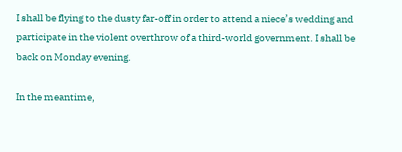I shall be flying to the dusty far-off in order to attend a niece’s wedding and participate in the violent overthrow of a third-world government. I shall be back on Monday evening.

In the meantime,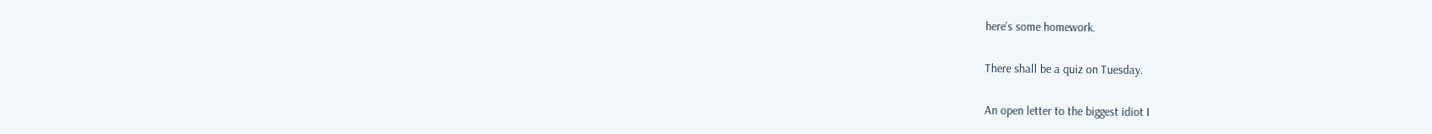here’s some homework.

There shall be a quiz on Tuesday.

An open letter to the biggest idiot I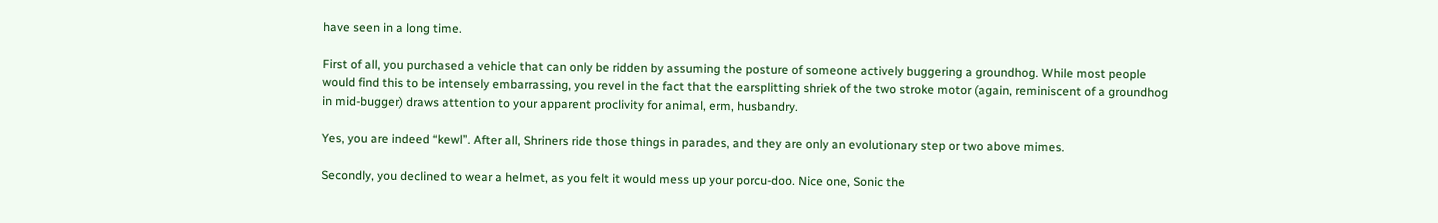have seen in a long time.

First of all, you purchased a vehicle that can only be ridden by assuming the posture of someone actively buggering a groundhog. While most people would find this to be intensely embarrassing, you revel in the fact that the earsplitting shriek of the two stroke motor (again, reminiscent of a groundhog in mid-bugger) draws attention to your apparent proclivity for animal, erm, husbandry.

Yes, you are indeed “kewl”. After all, Shriners ride those things in parades, and they are only an evolutionary step or two above mimes.

Secondly, you declined to wear a helmet, as you felt it would mess up your porcu-doo. Nice one, Sonic the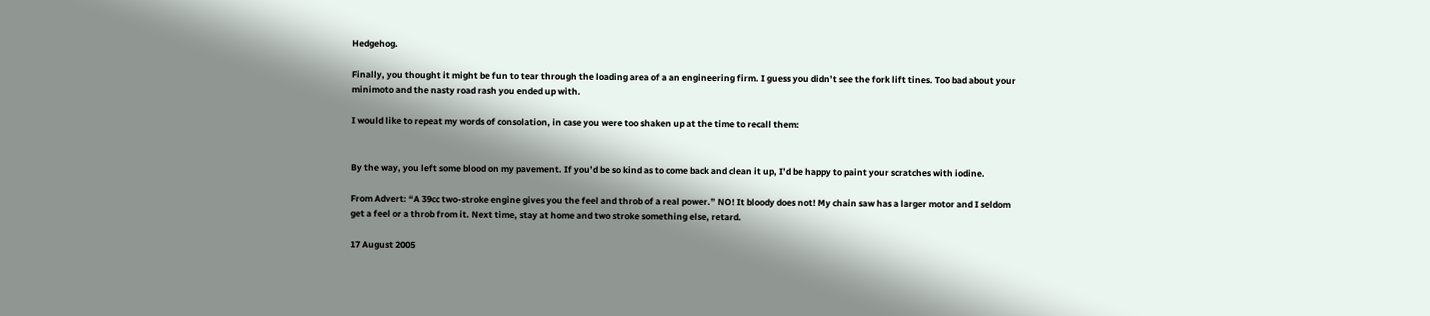Hedgehog.

Finally, you thought it might be fun to tear through the loading area of a an engineering firm. I guess you didn’t see the fork lift tines. Too bad about your minimoto and the nasty road rash you ended up with.

I would like to repeat my words of consolation, in case you were too shaken up at the time to recall them:


By the way, you left some blood on my pavement. If you’d be so kind as to come back and clean it up, I’d be happy to paint your scratches with iodine.

From Advert: “A 39cc two-stroke engine gives you the feel and throb of a real power.” NO! It bloody does not! My chain saw has a larger motor and I seldom get a feel or a throb from it. Next time, stay at home and two stroke something else, retard.

17 August 2005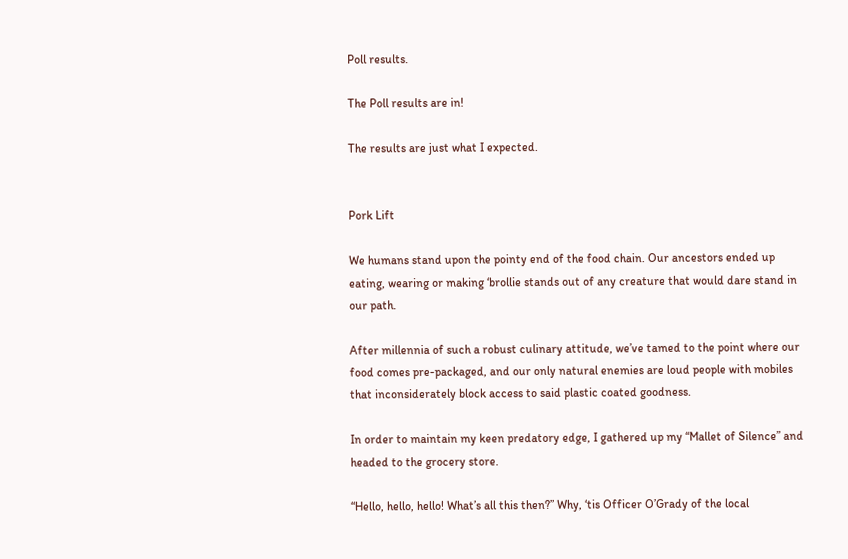Poll results.

The Poll results are in!

The results are just what I expected.


Pork Lift

We humans stand upon the pointy end of the food chain. Our ancestors ended up eating, wearing or making ‘brollie stands out of any creature that would dare stand in our path.

After millennia of such a robust culinary attitude, we’ve tamed to the point where our food comes pre-packaged, and our only natural enemies are loud people with mobiles that inconsiderately block access to said plastic coated goodness.

In order to maintain my keen predatory edge, I gathered up my “Mallet of Silence” and headed to the grocery store.

“Hello, hello, hello! What’s all this then?” Why, ‘tis Officer O’Grady of the local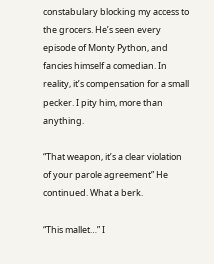constabulary blocking my access to the grocers. He’s seen every episode of Monty Python, and fancies himself a comedian. In reality, it’s compensation for a small pecker. I pity him, more than anything.

“That weapon, it’s a clear violation of your parole agreement” He continued. What a berk.

“This mallet…” I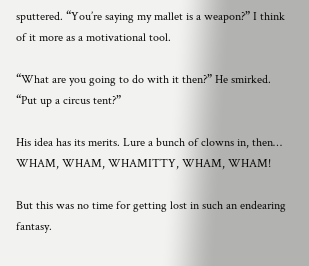sputtered. “You’re saying my mallet is a weapon?” I think of it more as a motivational tool.

“What are you going to do with it then?” He smirked. “Put up a circus tent?”

His idea has its merits. Lure a bunch of clowns in, then… WHAM, WHAM, WHAMITTY, WHAM, WHAM!

But this was no time for getting lost in such an endearing fantasy.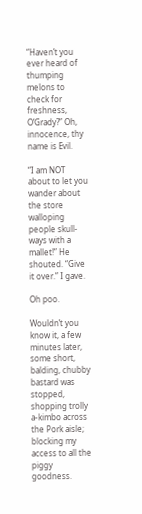“Haven’t you ever heard of thumping melons to check for freshness, O’Grady?” Oh, innocence, thy name is Evil.

“I am NOT about to let you wander about the store walloping people skull-ways with a mallet!” He shouted. “Give it over.” I gave.

Oh poo.

Wouldn’t you know it, a few minutes later, some short, balding, chubby bastard was stopped, shopping trolly a-kimbo across the Pork aisle; blocking my access to all the piggy goodness.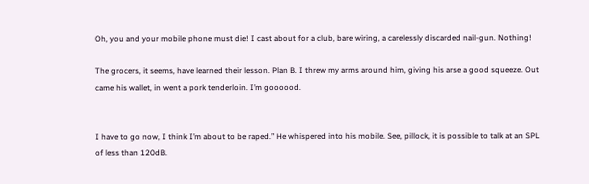Oh, you and your mobile phone must die! I cast about for a club, bare wiring, a carelessly discarded nail-gun. Nothing!

The grocers, it seems, have learned their lesson. Plan B. I threw my arms around him, giving his arse a good squeeze. Out came his wallet, in went a pork tenderloin. I’m goooood.


I have to go now, I think I’m about to be raped.” He whispered into his mobile. See, pillock, it is possible to talk at an SPL of less than 120dB.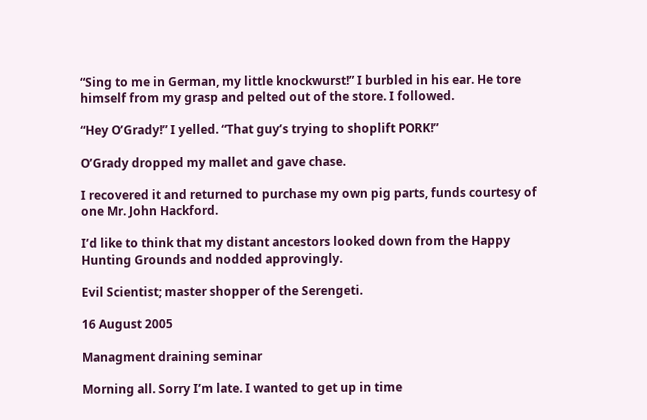“Sing to me in German, my little knockwurst!” I burbled in his ear. He tore himself from my grasp and pelted out of the store. I followed.

“Hey O’Grady!” I yelled. “That guy’s trying to shoplift PORK!”

O’Grady dropped my mallet and gave chase.

I recovered it and returned to purchase my own pig parts, funds courtesy of one Mr. John Hackford.

I’d like to think that my distant ancestors looked down from the Happy Hunting Grounds and nodded approvingly.

Evil Scientist; master shopper of the Serengeti.

16 August 2005

Managment draining seminar

Morning all. Sorry I’m late. I wanted to get up in time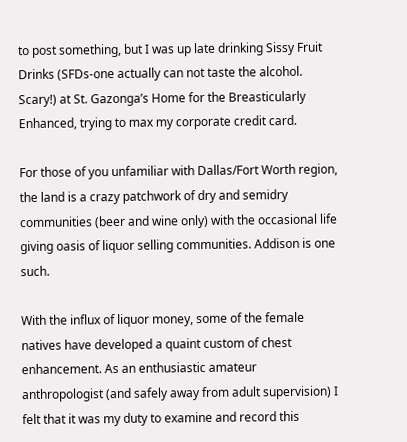to post something, but I was up late drinking Sissy Fruit Drinks (SFDs-one actually can not taste the alcohol. Scary!) at St. Gazonga’s Home for the Breasticularly Enhanced, trying to max my corporate credit card.

For those of you unfamiliar with Dallas/Fort Worth region, the land is a crazy patchwork of dry and semidry communities (beer and wine only) with the occasional life giving oasis of liquor selling communities. Addison is one such.

With the influx of liquor money, some of the female natives have developed a quaint custom of chest enhancement. As an enthusiastic amateur anthropologist (and safely away from adult supervision) I felt that it was my duty to examine and record this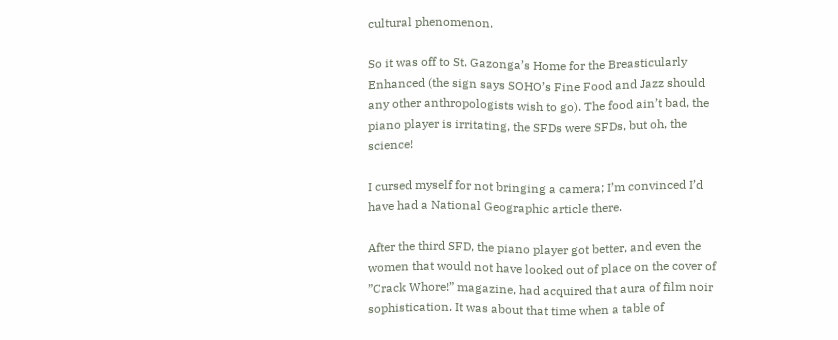cultural phenomenon.

So it was off to St. Gazonga’s Home for the Breasticularly Enhanced (the sign says SOHO’s Fine Food and Jazz should any other anthropologists wish to go). The food ain’t bad, the piano player is irritating, the SFDs were SFDs, but oh, the science!

I cursed myself for not bringing a camera; I’m convinced I’d have had a National Geographic article there.

After the third SFD, the piano player got better, and even the women that would not have looked out of place on the cover of ”Crack Whore!” magazine, had acquired that aura of film noir sophistication. It was about that time when a table of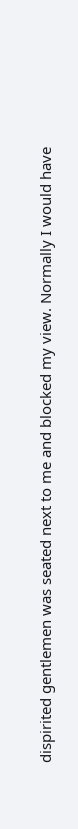dispirited gentlemen was seated next to me and blocked my view. Normally I would have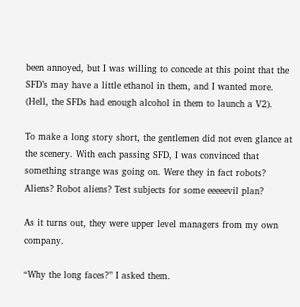been annoyed, but I was willing to concede at this point that the SFD’s may have a little ethanol in them, and I wanted more. (Hell, the SFDs had enough alcohol in them to launch a V2).

To make a long story short, the gentlemen did not even glance at the scenery. With each passing SFD, I was convinced that something strange was going on. Were they in fact robots? Aliens? Robot aliens? Test subjects for some eeeeevil plan?

As it turns out, they were upper level managers from my own company.

“Why the long faces?” I asked them.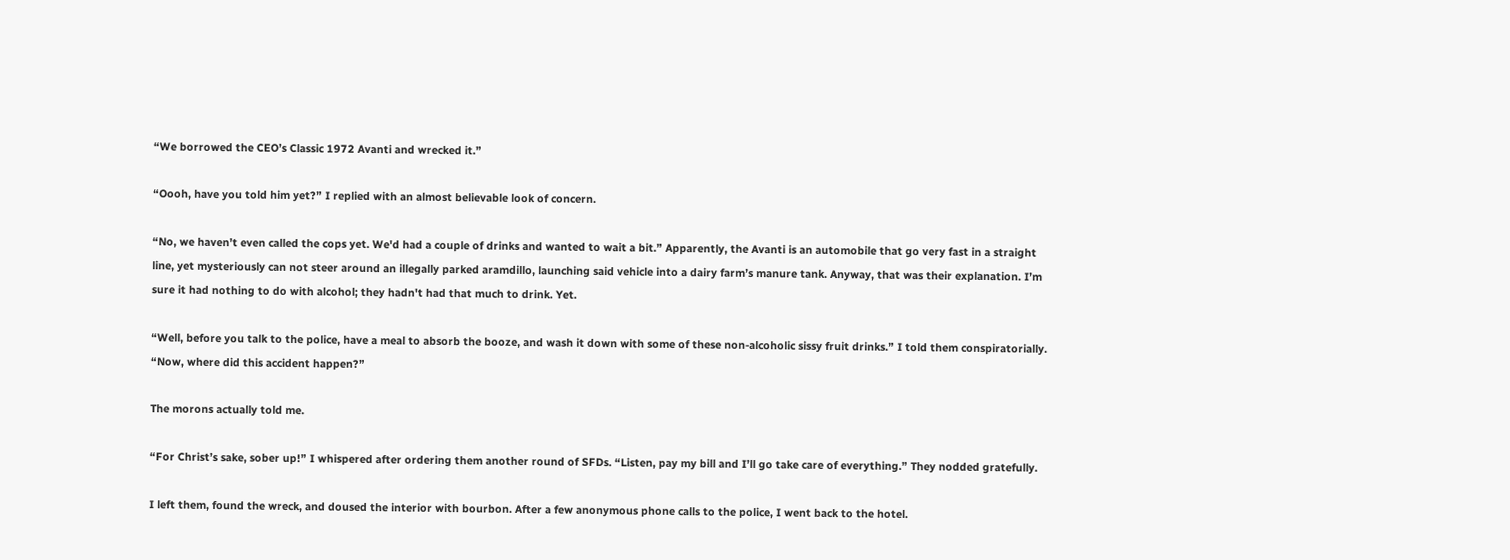“We borrowed the CEO’s Classic 1972 Avanti and wrecked it.”

“Oooh, have you told him yet?” I replied with an almost believable look of concern.

“No, we haven’t even called the cops yet. We'd had a couple of drinks and wanted to wait a bit.” Apparently, the Avanti is an automobile that go very fast in a straight line, yet mysteriously can not steer around an illegally parked aramdillo, launching said vehicle into a dairy farm’s manure tank. Anyway, that was their explanation. I’m sure it had nothing to do with alcohol; they hadn't had that much to drink. Yet.

“Well, before you talk to the police, have a meal to absorb the booze, and wash it down with some of these non-alcoholic sissy fruit drinks.” I told them conspiratorially. “Now, where did this accident happen?”

The morons actually told me.

“For Christ’s sake, sober up!” I whispered after ordering them another round of SFDs. “Listen, pay my bill and I’ll go take care of everything.” They nodded gratefully.

I left them, found the wreck, and doused the interior with bourbon. After a few anonymous phone calls to the police, I went back to the hotel.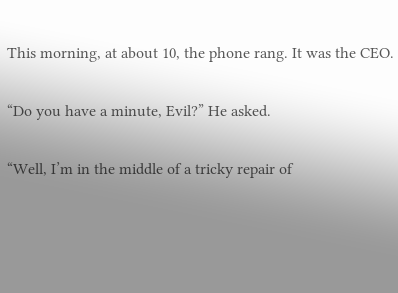This morning, at about 10, the phone rang. It was the CEO.

“Do you have a minute, Evil?” He asked.

“Well, I’m in the middle of a tricky repair of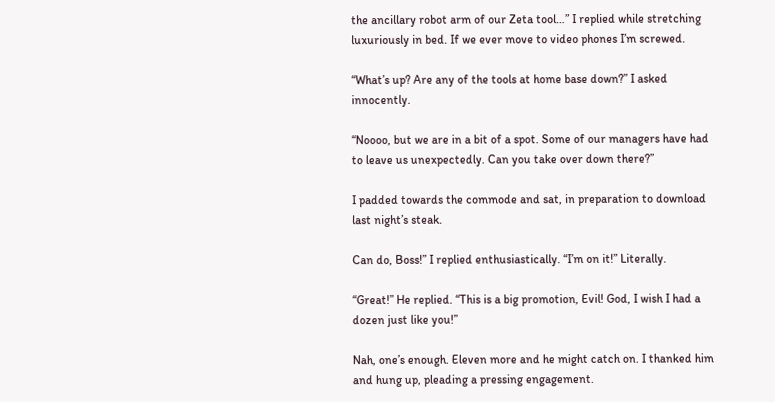the ancillary robot arm of our Zeta tool…” I replied while stretching luxuriously in bed. If we ever move to video phones I’m screwed.

“What’s up? Are any of the tools at home base down?” I asked innocently.

“Noooo, but we are in a bit of a spot. Some of our managers have had to leave us unexpectedly. Can you take over down there?”

I padded towards the commode and sat, in preparation to download last night’s steak.

Can do, Boss!” I replied enthusiastically. “I’m on it!” Literally.

“Great!” He replied. “This is a big promotion, Evil! God, I wish I had a dozen just like you!”

Nah, one’s enough. Eleven more and he might catch on. I thanked him and hung up, pleading a pressing engagement.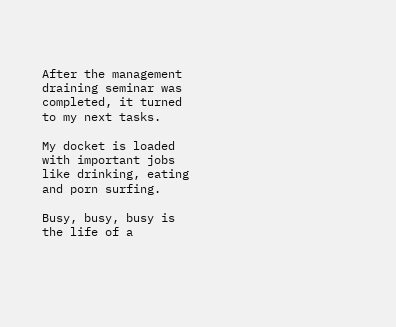After the management draining seminar was completed, it turned to my next tasks.

My docket is loaded with important jobs like drinking, eating and porn surfing.

Busy, busy, busy is the life of a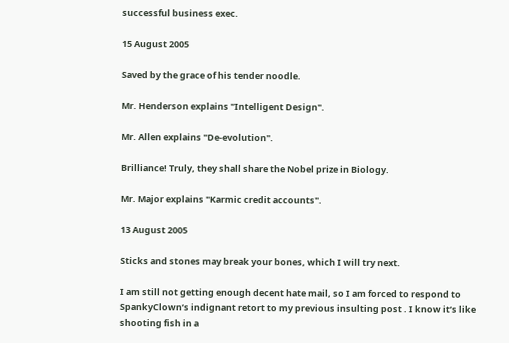successful business exec.

15 August 2005

Saved by the grace of his tender noodle.

Mr. Henderson explains "Intelligent Design".

Mr. Allen explains "De-evolution".

Brilliance! Truly, they shall share the Nobel prize in Biology.

Mr. Major explains "Karmic credit accounts".

13 August 2005

Sticks and stones may break your bones, which I will try next.

I am still not getting enough decent hate mail, so I am forced to respond to SpankyClown’s indignant retort to my previous insulting post . I know it’s like shooting fish in a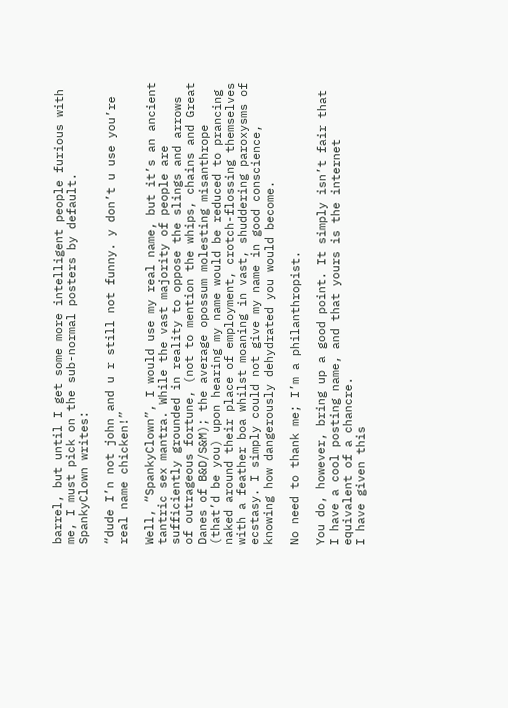barrel, but until I get some more intelligent people furious with me, I must pick on the sub-normal posters by default.
SpankyClown writes:

“dude I’n not john and u r still not funny. y don’t u use you’re real name chicken!”

Well, “SpankyClown”, I would use my real name, but it’s an ancient tantric sex mantra. While the vast majority of people are sufficiently grounded in reality to oppose the slings and arrows of outrageous fortune, (not to mention the whips, chains and Great Danes of B&D/S&M); the average opossum molesting misanthrope (that’d be you) upon hearing my name would be reduced to prancing naked around their place of employment, crotch-flossing themselves with a feather boa whilst moaning in vast, shuddering paroxysms of ecstasy. I simply could not give my name in good conscience, knowing how dangerously dehydrated you would become.

No need to thank me; I’m a philanthropist.

You do, however, bring up a good point. It simply isn’t fair that I have a cool posting name, and that yours is the internet equivalent of a chancre.
I have given this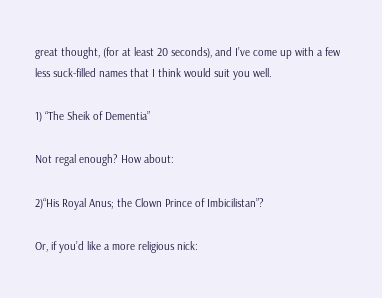great thought, (for at least 20 seconds), and I’ve come up with a few less suck-filled names that I think would suit you well.

1) “The Sheik of Dementia”

Not regal enough? How about:

2)“His Royal Anus; the Clown Prince of Imbicilistan”?

Or, if you’d like a more religious nick: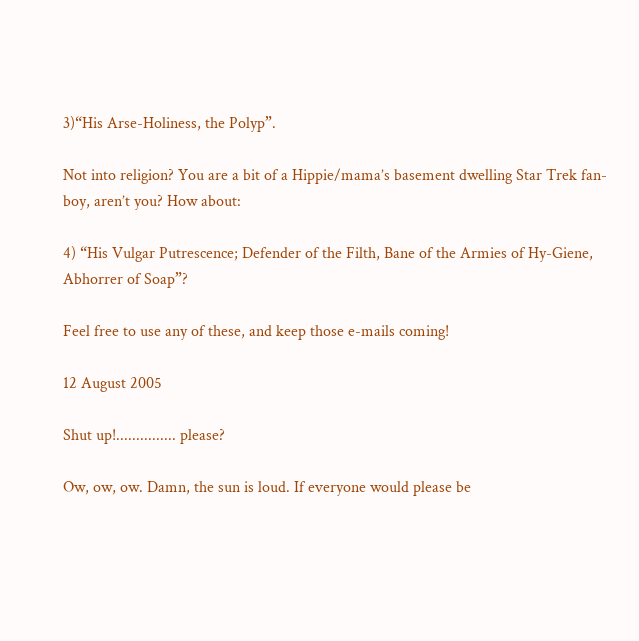3)“His Arse-Holiness, the Polyp”.

Not into religion? You are a bit of a Hippie/mama’s basement dwelling Star Trek fan-boy, aren’t you? How about:

4) “His Vulgar Putrescence; Defender of the Filth, Bane of the Armies of Hy-Giene, Abhorrer of Soap”?

Feel free to use any of these, and keep those e-mails coming!

12 August 2005

Shut up!............... please?

Ow, ow, ow. Damn, the sun is loud. If everyone would please be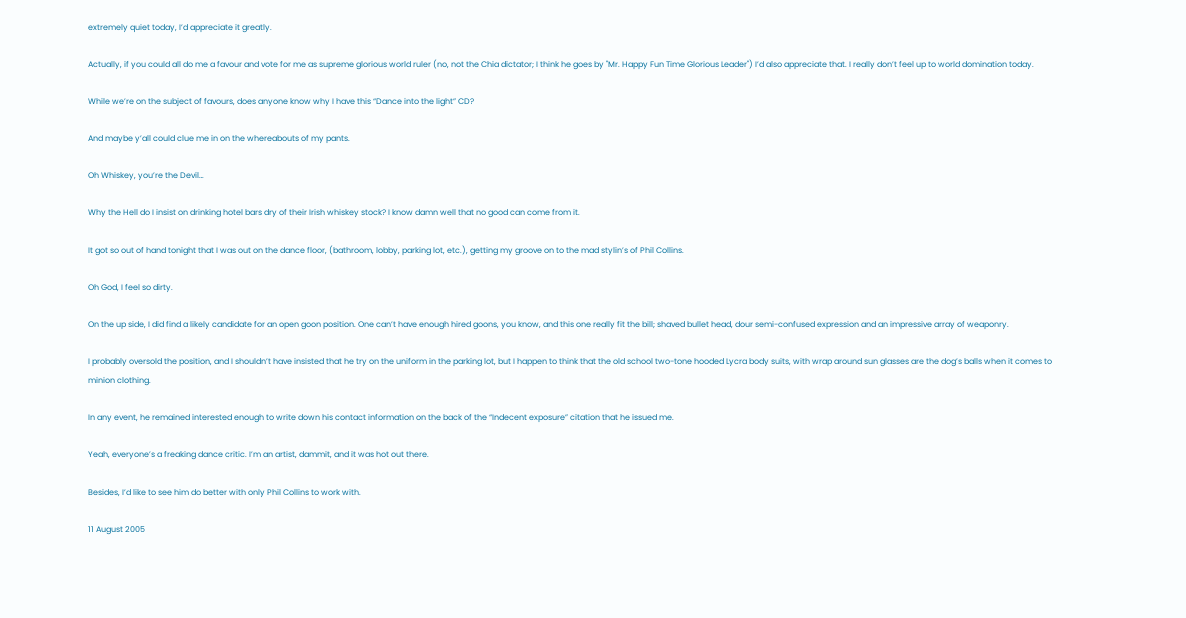extremely quiet today, I’d appreciate it greatly.

Actually, if you could all do me a favour and vote for me as supreme glorious world ruler (no, not the Chia dictator; I think he goes by "Mr. Happy Fun Time Glorious Leader") I’d also appreciate that. I really don’t feel up to world domination today.

While we’re on the subject of favours, does anyone know why I have this “Dance into the light” CD?

And maybe y’all could clue me in on the whereabouts of my pants.

Oh Whiskey, you’re the Devil…

Why the Hell do I insist on drinking hotel bars dry of their Irish whiskey stock? I know damn well that no good can come from it.

It got so out of hand tonight that I was out on the dance floor, (bathroom, lobby, parking lot, etc.), getting my groove on to the mad stylin’s of Phil Collins.

Oh God, I feel so dirty.

On the up side, I did find a likely candidate for an open goon position. One can’t have enough hired goons, you know, and this one really fit the bill; shaved bullet head, dour semi-confused expression and an impressive array of weaponry.

I probably oversold the position, and I shouldn’t have insisted that he try on the uniform in the parking lot, but I happen to think that the old school two-tone hooded Lycra body suits, with wrap around sun glasses are the dog’s balls when it comes to minion clothing.

In any event, he remained interested enough to write down his contact information on the back of the “Indecent exposure” citation that he issued me.

Yeah, everyone’s a freaking dance critic. I’m an artist, dammit, and it was hot out there.

Besides, I’d like to see him do better with only Phil Collins to work with.

11 August 2005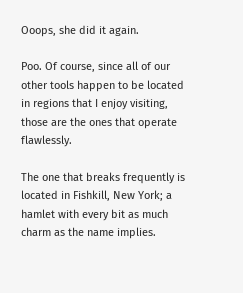Ooops, she did it again.

Poo. Of course, since all of our other tools happen to be located in regions that I enjoy visiting, those are the ones that operate flawlessly.

The one that breaks frequently is located in Fishkill, New York; a hamlet with every bit as much charm as the name implies.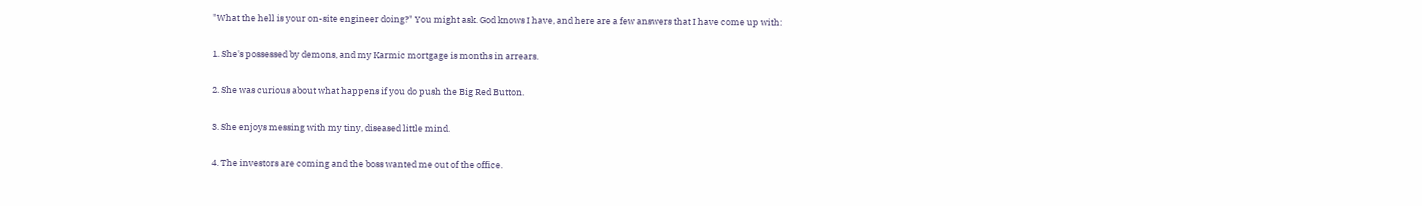"What the hell is your on-site engineer doing?" You might ask. God knows I have, and here are a few answers that I have come up with:

1. She's possessed by demons, and my Karmic mortgage is months in arrears.

2. She was curious about what happens if you do push the Big Red Button.

3. She enjoys messing with my tiny, diseased little mind.

4. The investors are coming and the boss wanted me out of the office.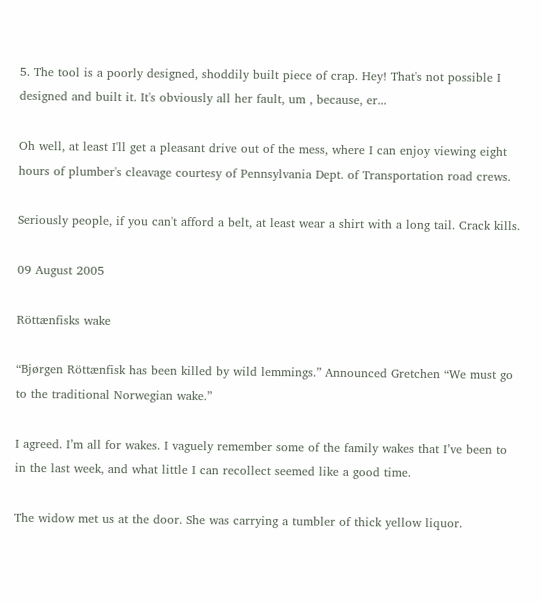5. The tool is a poorly designed, shoddily built piece of crap. Hey! That's not possible I designed and built it. It's obviously all her fault, um , because, er...

Oh well, at least I'll get a pleasant drive out of the mess, where I can enjoy viewing eight hours of plumber's cleavage courtesy of Pennsylvania Dept. of Transportation road crews.

Seriously people, if you can't afford a belt, at least wear a shirt with a long tail. Crack kills.

09 August 2005

Röttænfisks wake

“Bjørgen Röttænfisk has been killed by wild lemmings.” Announced Gretchen “We must go to the traditional Norwegian wake.”

I agreed. I’m all for wakes. I vaguely remember some of the family wakes that I’ve been to in the last week, and what little I can recollect seemed like a good time.

The widow met us at the door. She was carrying a tumbler of thick yellow liquor.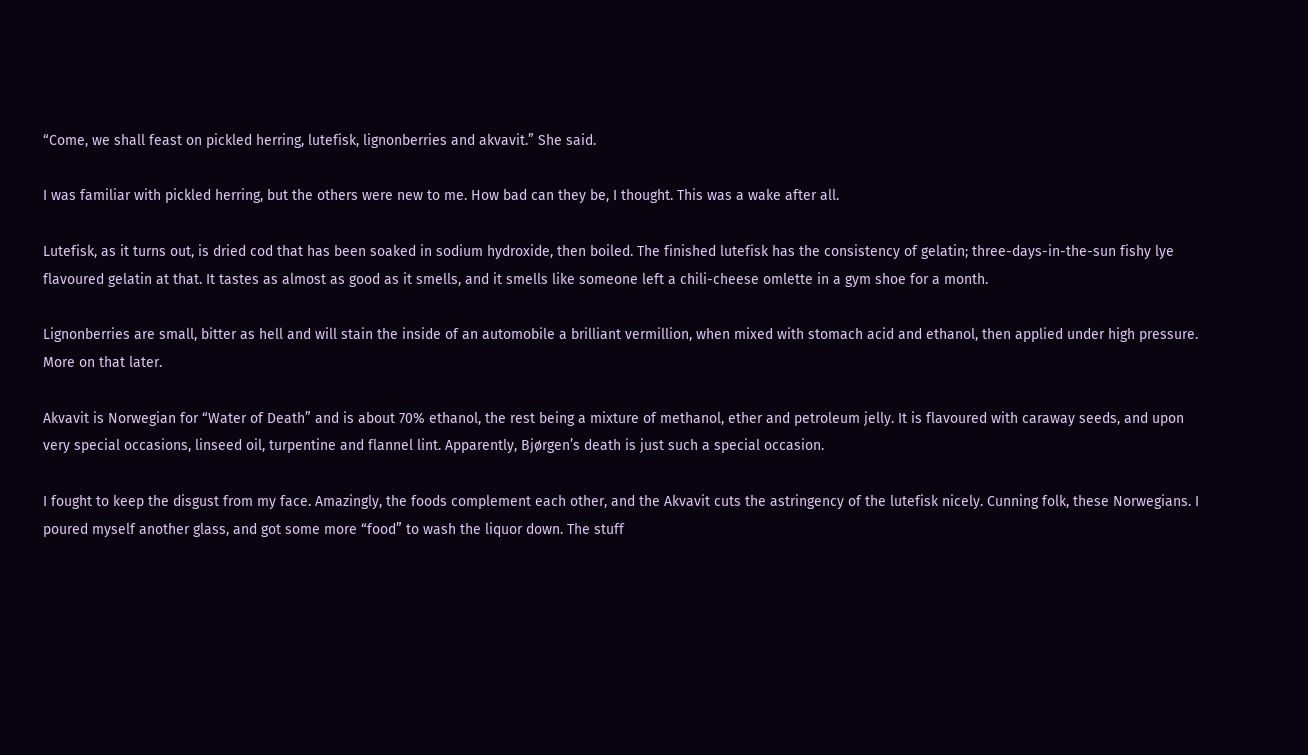“Come, we shall feast on pickled herring, lutefisk, lignonberries and akvavit.” She said.

I was familiar with pickled herring, but the others were new to me. How bad can they be, I thought. This was a wake after all.

Lutefisk, as it turns out, is dried cod that has been soaked in sodium hydroxide, then boiled. The finished lutefisk has the consistency of gelatin; three-days-in-the-sun fishy lye flavoured gelatin at that. It tastes as almost as good as it smells, and it smells like someone left a chili-cheese omlette in a gym shoe for a month.

Lignonberries are small, bitter as hell and will stain the inside of an automobile a brilliant vermillion, when mixed with stomach acid and ethanol, then applied under high pressure. More on that later.

Akvavit is Norwegian for “Water of Death” and is about 70% ethanol, the rest being a mixture of methanol, ether and petroleum jelly. It is flavoured with caraway seeds, and upon very special occasions, linseed oil, turpentine and flannel lint. Apparently, Bjørgen’s death is just such a special occasion.

I fought to keep the disgust from my face. Amazingly, the foods complement each other, and the Akvavit cuts the astringency of the lutefisk nicely. Cunning folk, these Norwegians. I poured myself another glass, and got some more “food” to wash the liquor down. The stuff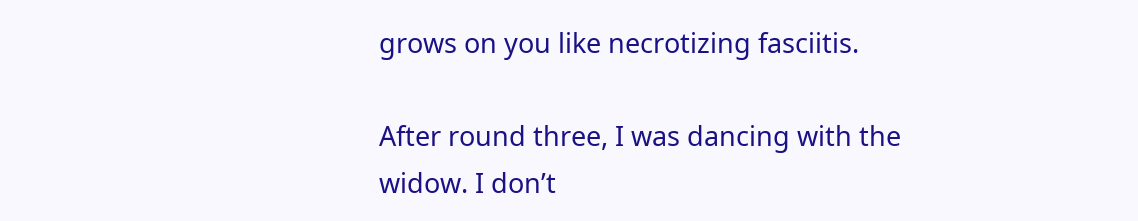grows on you like necrotizing fasciitis.

After round three, I was dancing with the widow. I don’t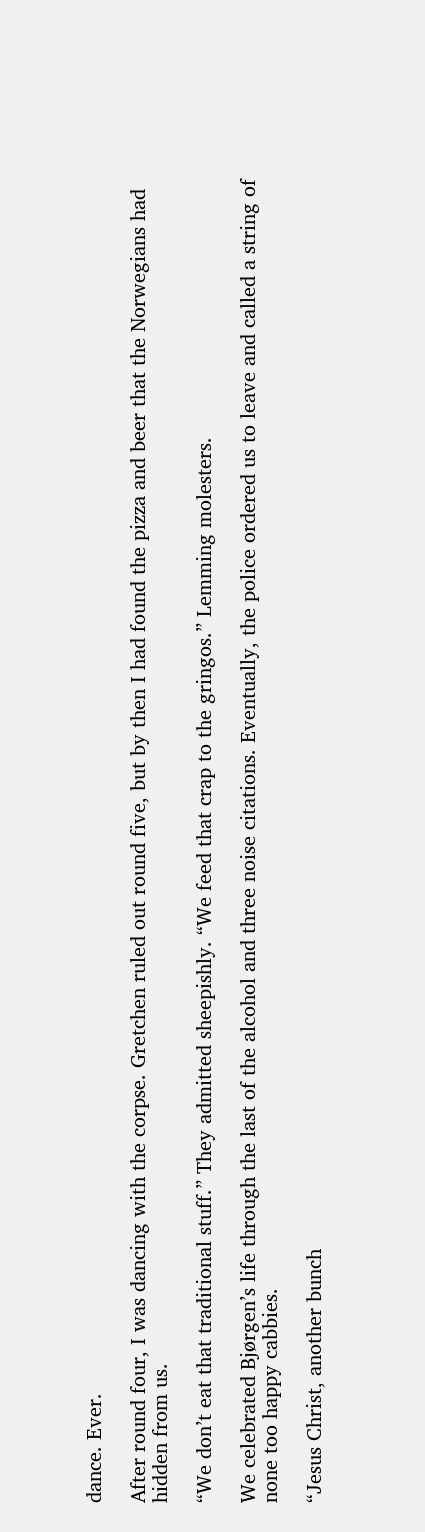dance. Ever.

After round four, I was dancing with the corpse. Gretchen ruled out round five, but by then I had found the pizza and beer that the Norwegians had hidden from us.

“We don’t eat that traditional stuff.” They admitted sheepishly. “We feed that crap to the gringos.” Lemming molesters.

We celebrated Bjørgen’s life through the last of the alcohol and three noise citations. Eventually, the police ordered us to leave and called a string of none too happy cabbies.

“Jesus Christ, another bunch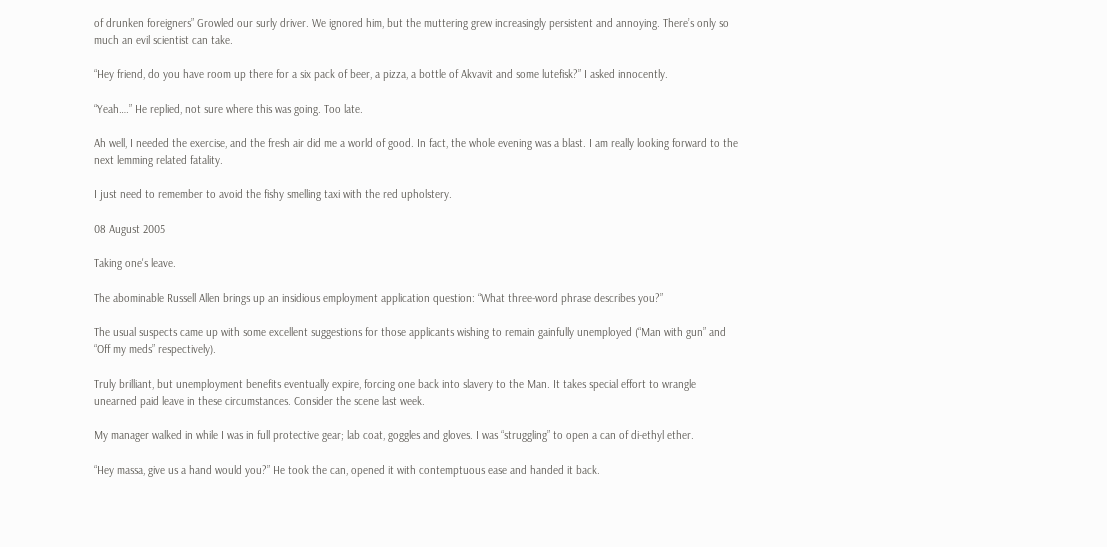of drunken foreigners” Growled our surly driver. We ignored him, but the muttering grew increasingly persistent and annoying. There’s only so much an evil scientist can take.

“Hey friend, do you have room up there for a six pack of beer, a pizza, a bottle of Akvavit and some lutefisk?” I asked innocently.

“Yeah….” He replied, not sure where this was going. Too late.

Ah well, I needed the exercise, and the fresh air did me a world of good. In fact, the whole evening was a blast. I am really looking forward to the next lemming related fatality.

I just need to remember to avoid the fishy smelling taxi with the red upholstery.

08 August 2005

Taking one's leave.

The abominable Russell Allen brings up an insidious employment application question: “What three-word phrase describes you?”

The usual suspects came up with some excellent suggestions for those applicants wishing to remain gainfully unemployed (“Man with gun” and “Off my meds” respectively).

Truly brilliant, but unemployment benefits eventually expire, forcing one back into slavery to the Man. It takes special effort to wrangle unearned paid leave in these circumstances. Consider the scene last week.

My manager walked in while I was in full protective gear; lab coat, goggles and gloves. I was “struggling” to open a can of di-ethyl ether.

“Hey massa, give us a hand would you?” He took the can, opened it with contemptuous ease and handed it back.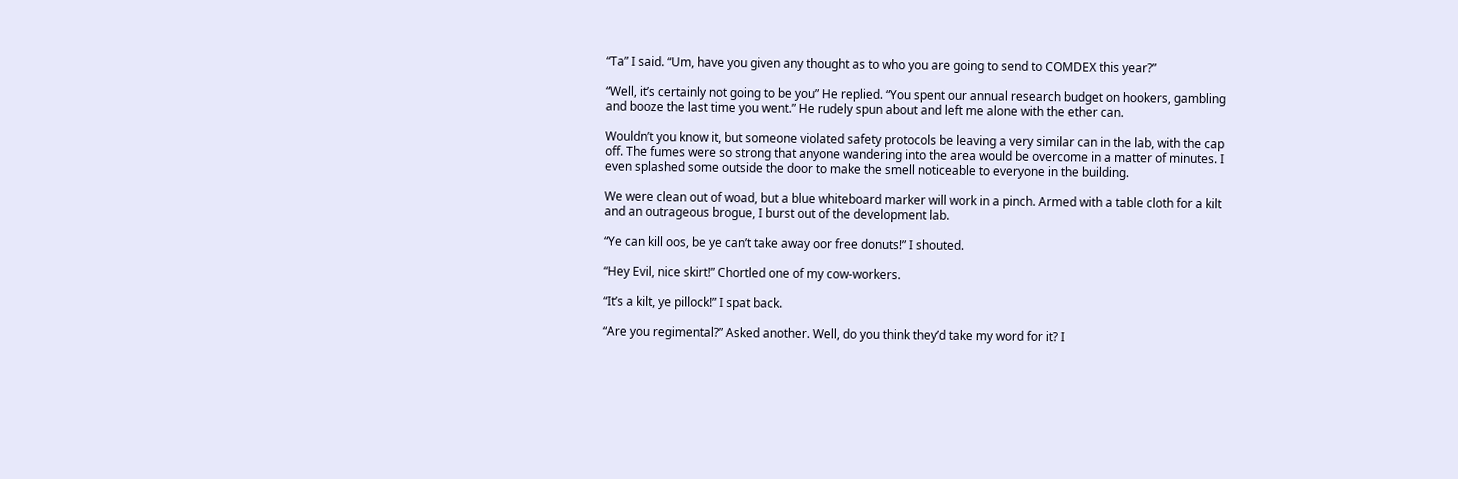“Ta” I said. “Um, have you given any thought as to who you are going to send to COMDEX this year?”

“Well, it’s certainly not going to be you” He replied. “You spent our annual research budget on hookers, gambling and booze the last time you went.” He rudely spun about and left me alone with the ether can.

Wouldn’t you know it, but someone violated safety protocols be leaving a very similar can in the lab, with the cap off. The fumes were so strong that anyone wandering into the area would be overcome in a matter of minutes. I even splashed some outside the door to make the smell noticeable to everyone in the building.

We were clean out of woad, but a blue whiteboard marker will work in a pinch. Armed with a table cloth for a kilt and an outrageous brogue, I burst out of the development lab.

“Ye can kill oos, be ye can’t take away oor free donuts!” I shouted.

“Hey Evil, nice skirt!” Chortled one of my cow-workers.

“It’s a kilt, ye pillock!” I spat back.

“Are you regimental?” Asked another. Well, do you think they’d take my word for it? I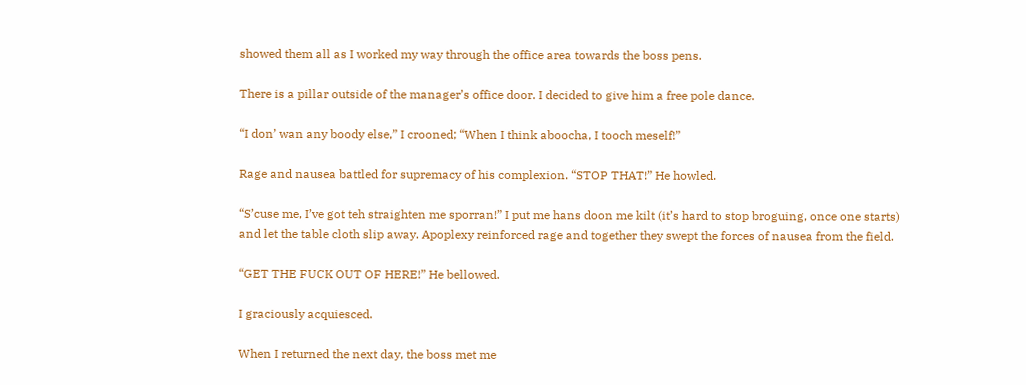showed them all as I worked my way through the office area towards the boss pens.

There is a pillar outside of the manager’s office door. I decided to give him a free pole dance.

“I don’ wan any boody else,” I crooned; “When I think aboocha, I tooch meself!”

Rage and nausea battled for supremacy of his complexion. “STOP THAT!” He howled.

“S’cuse me, I’ve got teh straighten me sporran!” I put me hans doon me kilt (it’s hard to stop broguing, once one starts) and let the table cloth slip away. Apoplexy reinforced rage and together they swept the forces of nausea from the field.

“GET THE FUCK OUT OF HERE!” He bellowed.

I graciously acquiesced.

When I returned the next day, the boss met me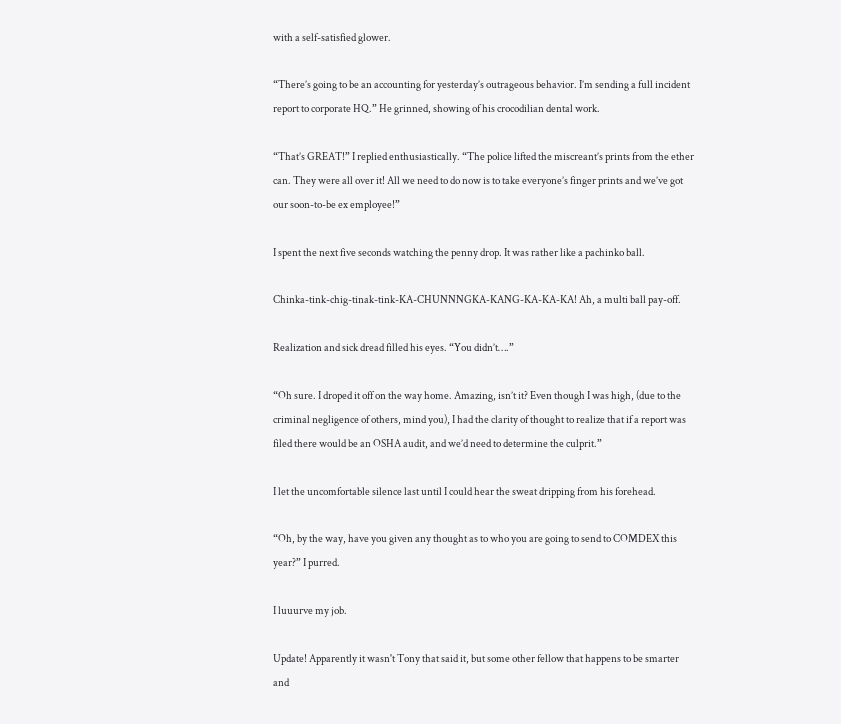with a self-satisfied glower.

“There’s going to be an accounting for yesterday’s outrageous behavior. I’m sending a full incident report to corporate HQ.” He grinned, showing of his crocodilian dental work.

“That’s GREAT!” I replied enthusiastically. “The police lifted the miscreant’s prints from the ether can. They were all over it! All we need to do now is to take everyone’s finger prints and we’ve got our soon-to-be ex employee!”

I spent the next five seconds watching the penny drop. It was rather like a pachinko ball.

Chinka-tink-chig-tinak-tink-KA-CHUNNNGKA-KANG-KA-KA-KA! Ah, a multi ball pay-off.

Realization and sick dread filled his eyes. “You didn’t….”

“Oh sure. I droped it off on the way home. Amazing, isn’t it? Even though I was high, (due to the criminal negligence of others, mind you), I had the clarity of thought to realize that if a report was filed there would be an OSHA audit, and we’d need to determine the culprit.”

I let the uncomfortable silence last until I could hear the sweat dripping from his forehead.

“Oh, by the way, have you given any thought as to who you are going to send to COMDEX this year?” I purred.

I luuurve my job.

Update! Apparently it wasn't Tony that said it, but some other fellow that happens to be smarter and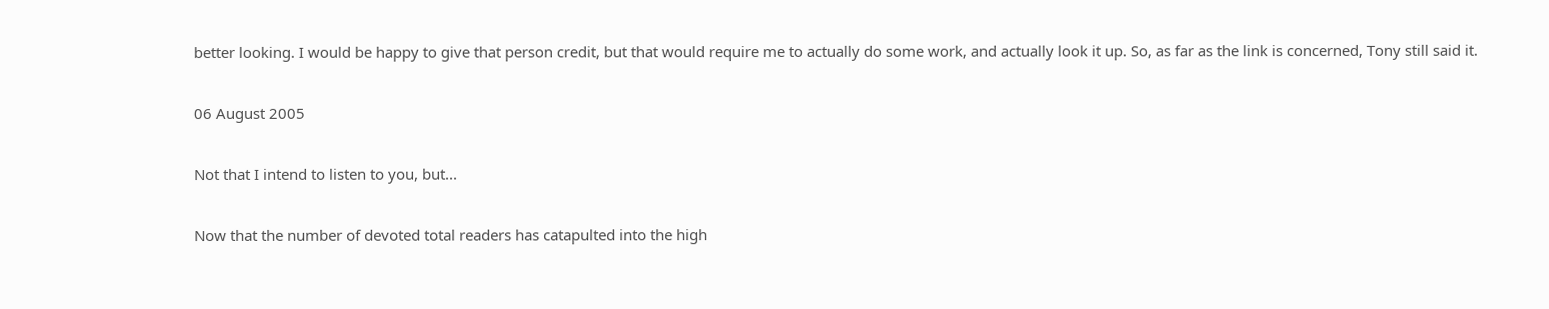better looking. I would be happy to give that person credit, but that would require me to actually do some work, and actually look it up. So, as far as the link is concerned, Tony still said it.

06 August 2005

Not that I intend to listen to you, but...

Now that the number of devoted total readers has catapulted into the high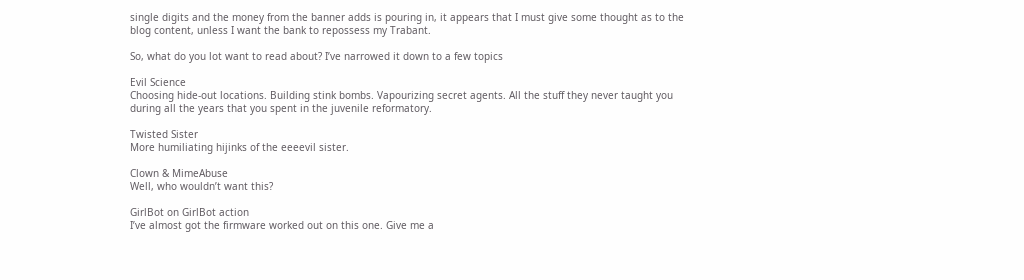single digits and the money from the banner adds is pouring in, it appears that I must give some thought as to the blog content, unless I want the bank to repossess my Trabant.

So, what do you lot want to read about? I’ve narrowed it down to a few topics

Evil Science
Choosing hide-out locations. Building stink bombs. Vapourizing secret agents. All the stuff they never taught you during all the years that you spent in the juvenile reformatory.

Twisted Sister
More humiliating hijinks of the eeeevil sister.

Clown & MimeAbuse
Well, who wouldn’t want this?

GirlBot on GirlBot action
I’ve almost got the firmware worked out on this one. Give me a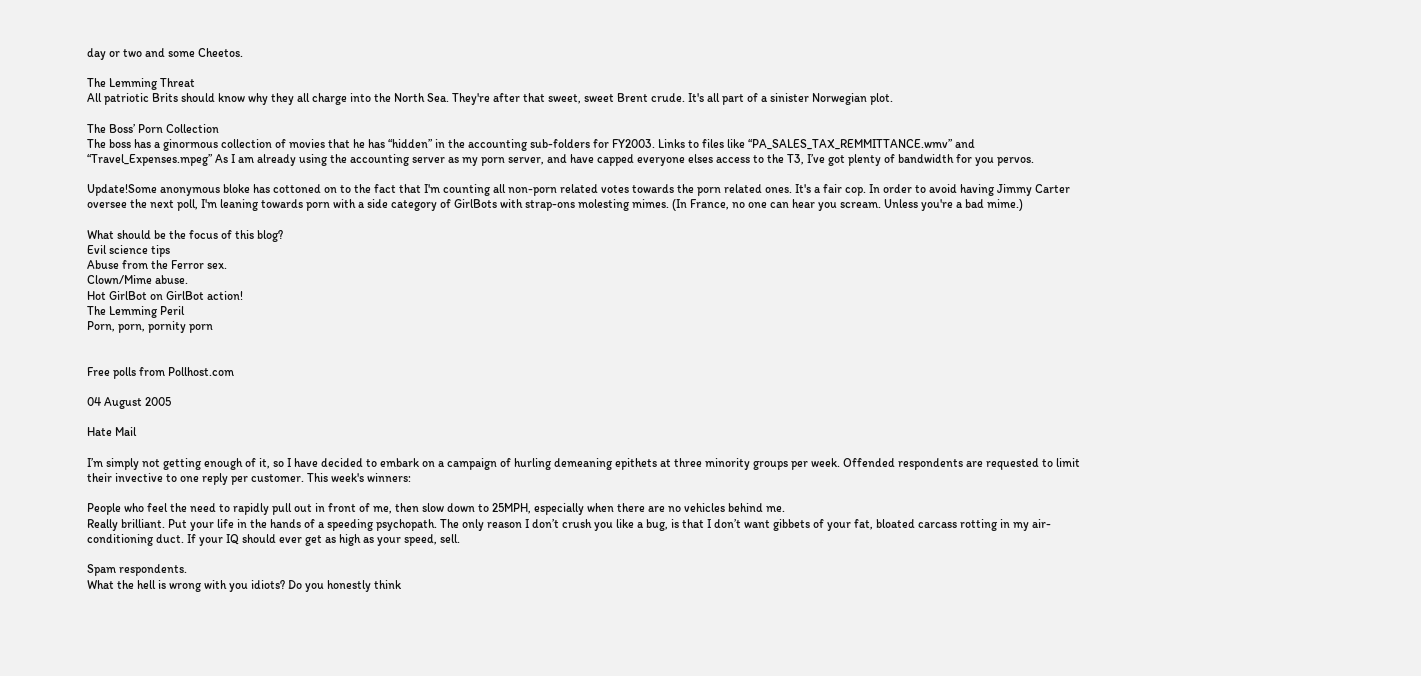day or two and some Cheetos.

The Lemming Threat
All patriotic Brits should know why they all charge into the North Sea. They're after that sweet, sweet Brent crude. It's all part of a sinister Norwegian plot.

The Boss’ Porn Collection
The boss has a ginormous collection of movies that he has “hidden” in the accounting sub-folders for FY2003. Links to files like “PA_SALES_TAX_REMMITTANCE.wmv” and “Travel_Expenses.mpeg” As I am already using the accounting server as my porn server, and have capped everyone elses access to the T3, I’ve got plenty of bandwidth for you pervos.

Update!Some anonymous bloke has cottoned on to the fact that I'm counting all non-porn related votes towards the porn related ones. It's a fair cop. In order to avoid having Jimmy Carter oversee the next poll, I'm leaning towards porn with a side category of GirlBots with strap-ons molesting mimes. (In France, no one can hear you scream. Unless you're a bad mime.)

What should be the focus of this blog?
Evil science tips
Abuse from the Ferror sex.
Clown/Mime abuse.
Hot GirlBot on GirlBot action!
The Lemming Peril
Porn, porn, pornity porn


Free polls from Pollhost.com

04 August 2005

Hate Mail

I’m simply not getting enough of it, so I have decided to embark on a campaign of hurling demeaning epithets at three minority groups per week. Offended respondents are requested to limit their invective to one reply per customer. This week's winners:

People who feel the need to rapidly pull out in front of me, then slow down to 25MPH, especially when there are no vehicles behind me.
Really brilliant. Put your life in the hands of a speeding psychopath. The only reason I don’t crush you like a bug, is that I don’t want gibbets of your fat, bloated carcass rotting in my air-conditioning duct. If your IQ should ever get as high as your speed, sell.

Spam respondents.
What the hell is wrong with you idiots? Do you honestly think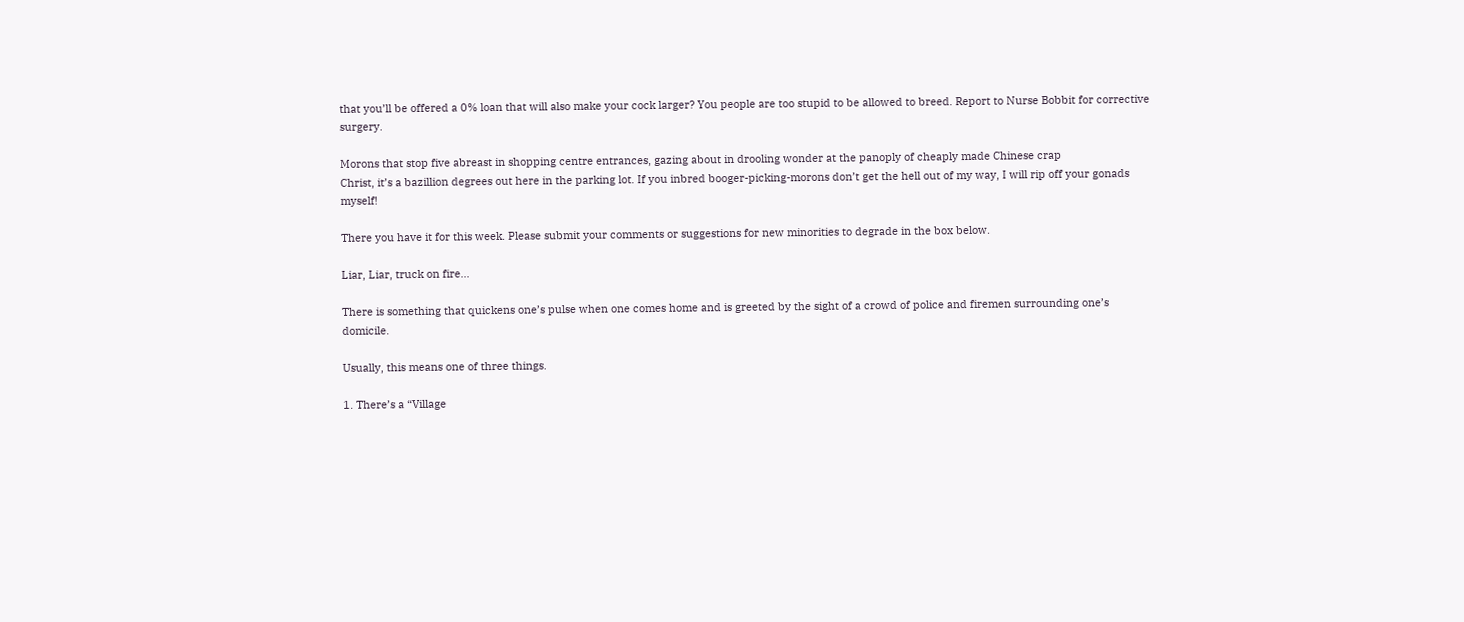that you’ll be offered a 0% loan that will also make your cock larger? You people are too stupid to be allowed to breed. Report to Nurse Bobbit for corrective surgery.

Morons that stop five abreast in shopping centre entrances, gazing about in drooling wonder at the panoply of cheaply made Chinese crap
Christ, it’s a bazillion degrees out here in the parking lot. If you inbred booger-picking-morons don’t get the hell out of my way, I will rip off your gonads myself!

There you have it for this week. Please submit your comments or suggestions for new minorities to degrade in the box below.

Liar, Liar, truck on fire...

There is something that quickens one’s pulse when one comes home and is greeted by the sight of a crowd of police and firemen surrounding one’s domicile.

Usually, this means one of three things.

1. There’s a “Village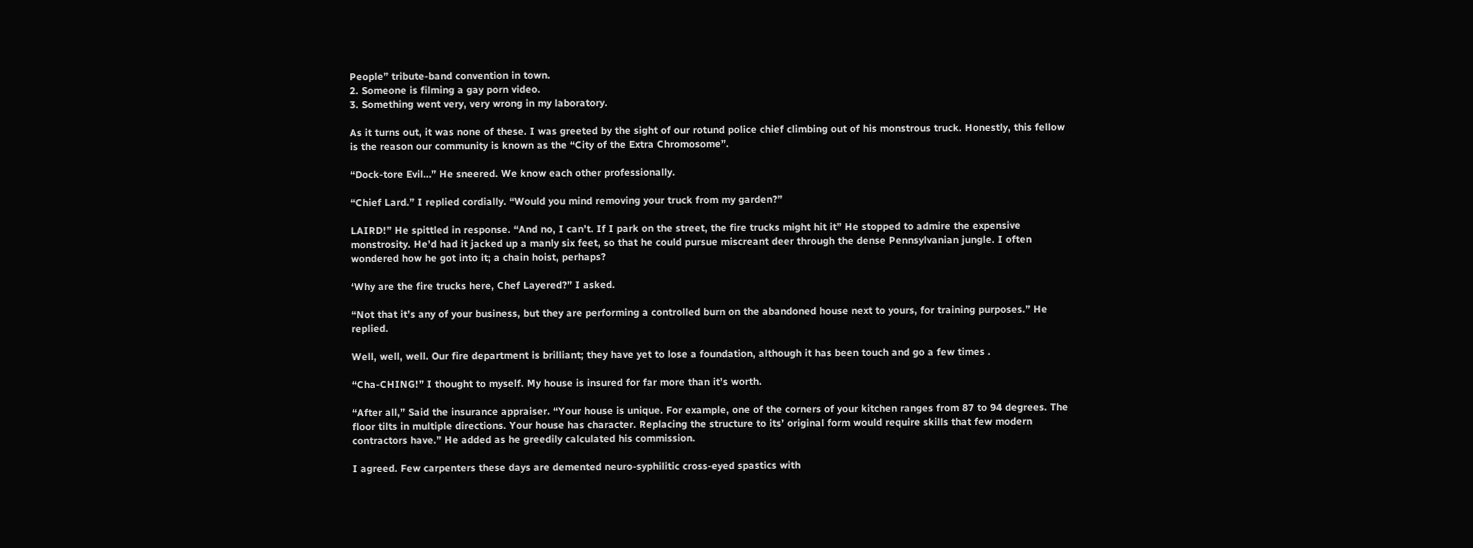People” tribute-band convention in town.
2. Someone is filming a gay porn video.
3. Something went very, very wrong in my laboratory.

As it turns out, it was none of these. I was greeted by the sight of our rotund police chief climbing out of his monstrous truck. Honestly, this fellow is the reason our community is known as the “City of the Extra Chromosome”.

“Dock-tore Evil…” He sneered. We know each other professionally.

“Chief Lard.” I replied cordially. “Would you mind removing your truck from my garden?”

LAIRD!” He spittled in response. “And no, I can’t. If I park on the street, the fire trucks might hit it” He stopped to admire the expensive monstrosity. He’d had it jacked up a manly six feet, so that he could pursue miscreant deer through the dense Pennsylvanian jungle. I often wondered how he got into it; a chain hoist, perhaps?

‘Why are the fire trucks here, Chef Layered?” I asked.

“Not that it’s any of your business, but they are performing a controlled burn on the abandoned house next to yours, for training purposes.” He replied.

Well, well, well. Our fire department is brilliant; they have yet to lose a foundation, although it has been touch and go a few times .

“Cha-CHING!” I thought to myself. My house is insured for far more than it’s worth.

“After all,” Said the insurance appraiser. “Your house is unique. For example, one of the corners of your kitchen ranges from 87 to 94 degrees. The floor tilts in multiple directions. Your house has character. Replacing the structure to its’ original form would require skills that few modern contractors have.” He added as he greedily calculated his commission.

I agreed. Few carpenters these days are demented neuro-syphilitic cross-eyed spastics with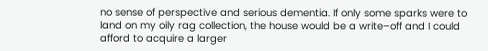no sense of perspective and serious dementia. If only some sparks were to land on my oily rag collection, the house would be a write–off and I could afford to acquire a larger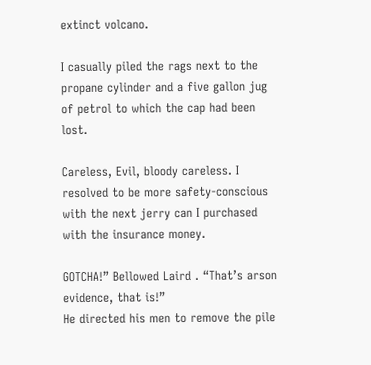extinct volcano.

I casually piled the rags next to the propane cylinder and a five gallon jug of petrol to which the cap had been lost.

Careless, Evil, bloody careless. I resolved to be more safety-conscious with the next jerry can I purchased with the insurance money.

GOTCHA!” Bellowed Laird . “That’s arson evidence, that is!”
He directed his men to remove the pile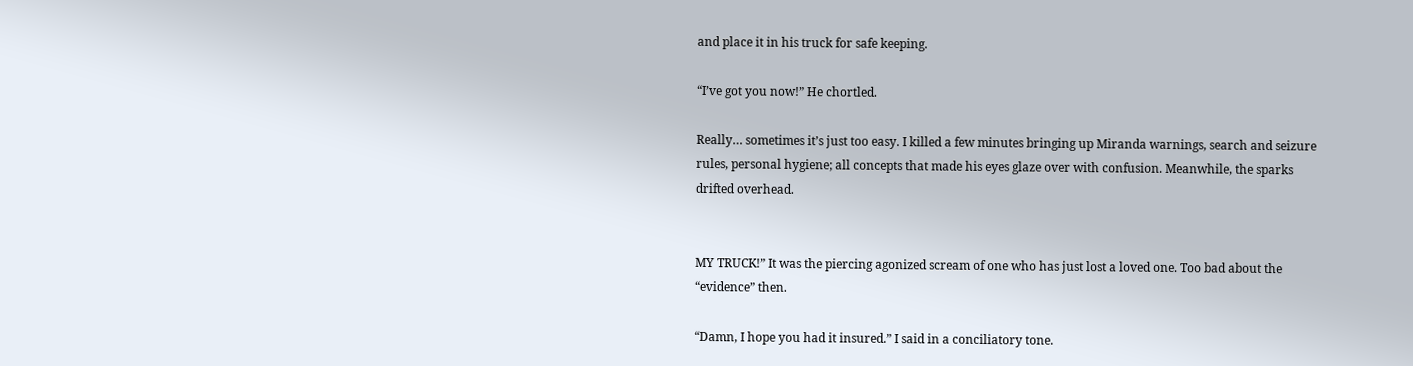and place it in his truck for safe keeping.

“I’ve got you now!” He chortled.

Really… sometimes it’s just too easy. I killed a few minutes bringing up Miranda warnings, search and seizure rules, personal hygiene; all concepts that made his eyes glaze over with confusion. Meanwhile, the sparks drifted overhead.


MY TRUCK!” It was the piercing agonized scream of one who has just lost a loved one. Too bad about the “evidence” then.

“Damn, I hope you had it insured.” I said in a conciliatory tone.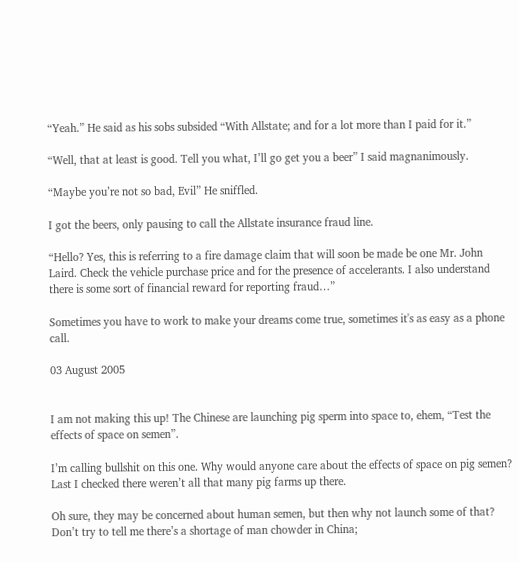“Yeah.” He said as his sobs subsided “With Allstate; and for a lot more than I paid for it.”

“Well, that at least is good. Tell you what, I’ll go get you a beer” I said magnanimously.

“Maybe you’re not so bad, Evil” He sniffled.

I got the beers, only pausing to call the Allstate insurance fraud line.

“Hello? Yes, this is referring to a fire damage claim that will soon be made be one Mr. John Laird. Check the vehicle purchase price and for the presence of accelerants. I also understand there is some sort of financial reward for reporting fraud…”

Sometimes you have to work to make your dreams come true, sometimes it's as easy as a phone call.

03 August 2005


I am not making this up! The Chinese are launching pig sperm into space to, ehem, “Test the effects of space on semen”.

I’m calling bullshit on this one. Why would anyone care about the effects of space on pig semen? Last I checked there weren’t all that many pig farms up there.

Oh sure, they may be concerned about human semen, but then why not launch some of that? Don’t try to tell me there’s a shortage of man chowder in China;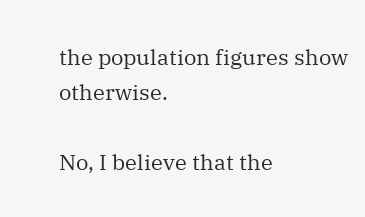the population figures show otherwise.

No, I believe that the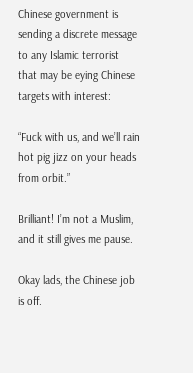Chinese government is sending a discrete message to any Islamic terrorist that may be eying Chinese targets with interest:

“Fuck with us, and we’ll rain hot pig jizz on your heads from orbit.”

Brilliant! I’m not a Muslim, and it still gives me pause.

Okay lads, the Chinese job is off.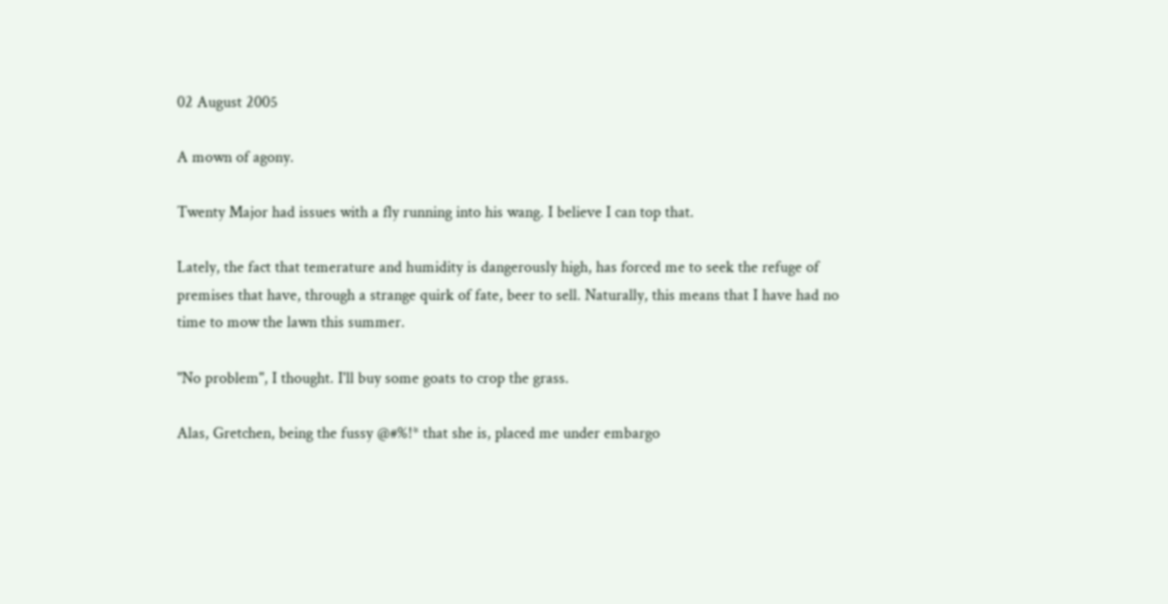02 August 2005

A mown of agony.

Twenty Major had issues with a fly running into his wang. I believe I can top that.

Lately, the fact that temerature and humidity is dangerously high, has forced me to seek the refuge of premises that have, through a strange quirk of fate, beer to sell. Naturally, this means that I have had no time to mow the lawn this summer.

"No problem", I thought. I'll buy some goats to crop the grass.

Alas, Gretchen, being the fussy @#%!* that she is, placed me under embargo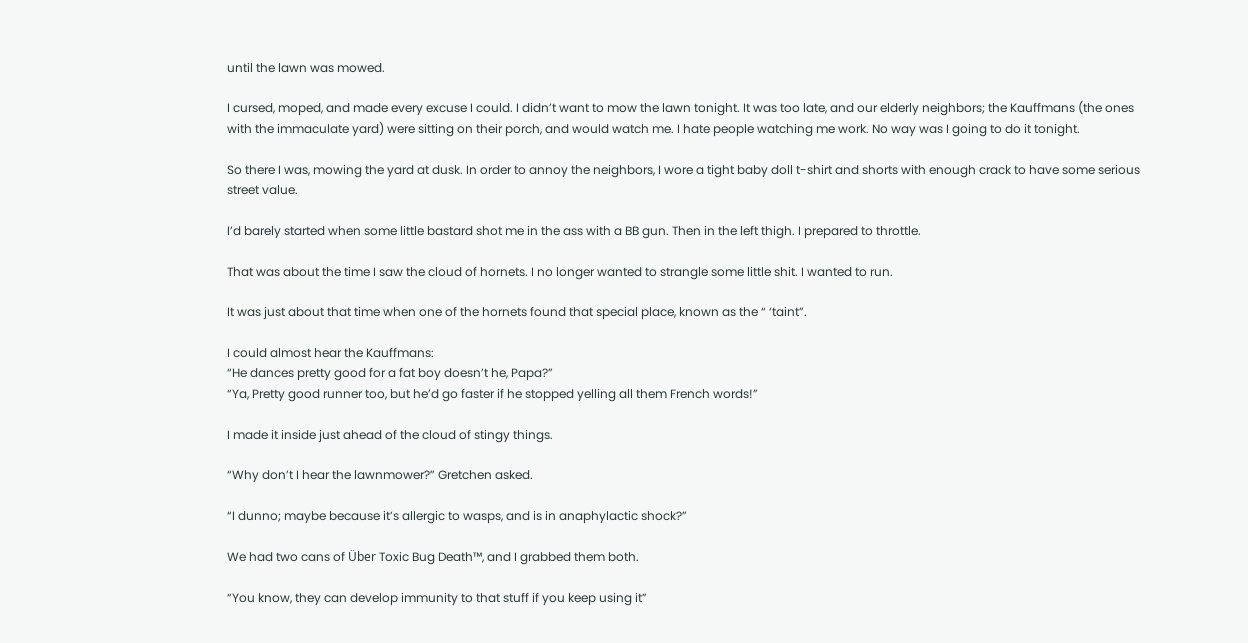until the lawn was mowed.

I cursed, moped, and made every excuse I could. I didn’t want to mow the lawn tonight. It was too late, and our elderly neighbors; the Kauffmans (the ones with the immaculate yard) were sitting on their porch, and would watch me. I hate people watching me work. No way was I going to do it tonight.

So there I was, mowing the yard at dusk. In order to annoy the neighbors, I wore a tight baby doll t-shirt and shorts with enough crack to have some serious street value.

I’d barely started when some little bastard shot me in the ass with a BB gun. Then in the left thigh. I prepared to throttle.

That was about the time I saw the cloud of hornets. I no longer wanted to strangle some little shit. I wanted to run.

It was just about that time when one of the hornets found that special place, known as the “ ‘taint”.

I could almost hear the Kauffmans:
“He dances pretty good for a fat boy doesn’t he, Papa?”
“Ya, Pretty good runner too, but he’d go faster if he stopped yelling all them French words!”

I made it inside just ahead of the cloud of stingy things.

“Why don’t I hear the lawnmower?” Gretchen asked.

“I dunno; maybe because it’s allergic to wasps, and is in anaphylactic shock?”

We had two cans of Über Toxic Bug Death™, and I grabbed them both.

“You know, they can develop immunity to that stuff if you keep using it”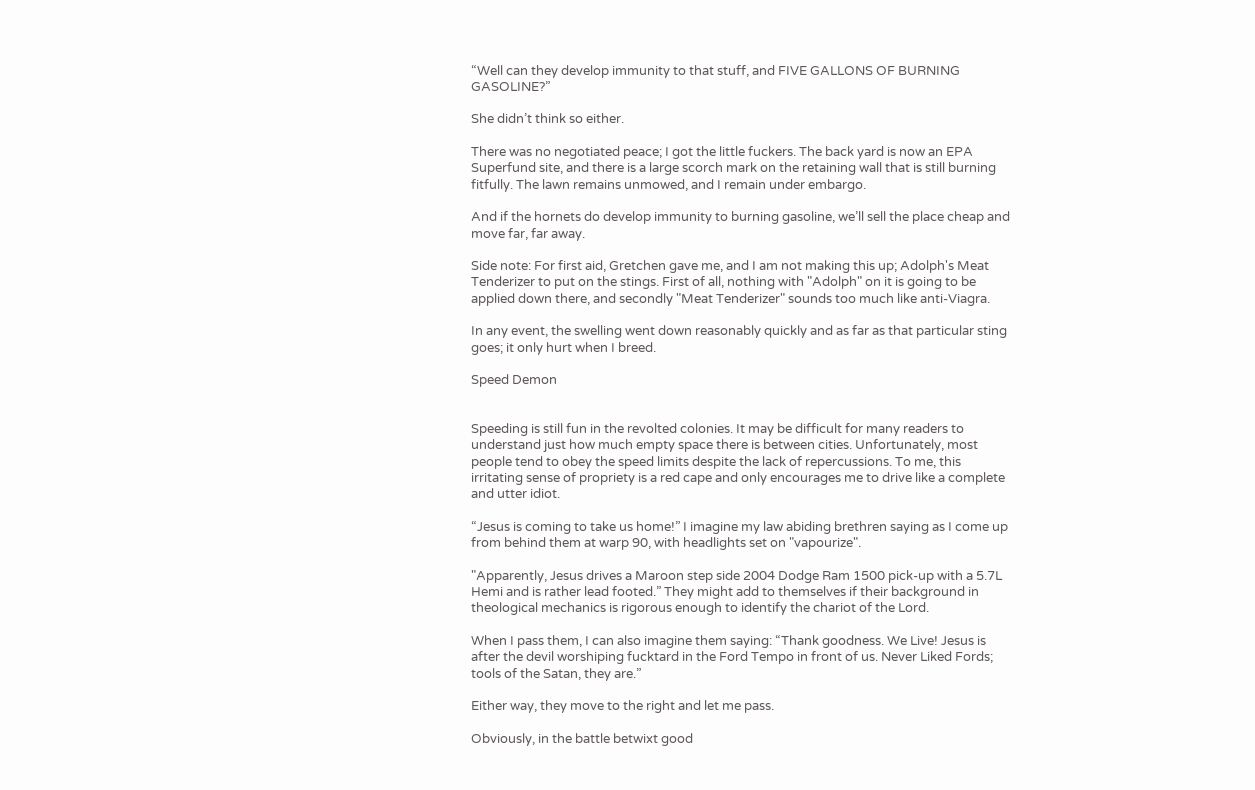“Well can they develop immunity to that stuff, and FIVE GALLONS OF BURNING GASOLINE?”

She didn’t think so either.

There was no negotiated peace; I got the little fuckers. The back yard is now an EPA Superfund site, and there is a large scorch mark on the retaining wall that is still burning fitfully. The lawn remains unmowed, and I remain under embargo.

And if the hornets do develop immunity to burning gasoline, we’ll sell the place cheap and move far, far away.

Side note: For first aid, Gretchen gave me, and I am not making this up; Adolph's Meat Tenderizer to put on the stings. First of all, nothing with "Adolph" on it is going to be applied down there, and secondly "Meat Tenderizer" sounds too much like anti-Viagra.

In any event, the swelling went down reasonably quickly and as far as that particular sting goes; it only hurt when I breed.

Speed Demon


Speeding is still fun in the revolted colonies. It may be difficult for many readers to understand just how much empty space there is between cities. Unfortunately, most people tend to obey the speed limits despite the lack of repercussions. To me, this irritating sense of propriety is a red cape and only encourages me to drive like a complete and utter idiot.

“Jesus is coming to take us home!” I imagine my law abiding brethren saying as I come up from behind them at warp 90, with headlights set on "vapourize".

"Apparently, Jesus drives a Maroon step side 2004 Dodge Ram 1500 pick-up with a 5.7L Hemi and is rather lead footed.” They might add to themselves if their background in theological mechanics is rigorous enough to identify the chariot of the Lord.

When I pass them, I can also imagine them saying: “Thank goodness. We Live! Jesus is after the devil worshiping fucktard in the Ford Tempo in front of us. Never Liked Fords; tools of the Satan, they are.”

Either way, they move to the right and let me pass.

Obviously, in the battle betwixt good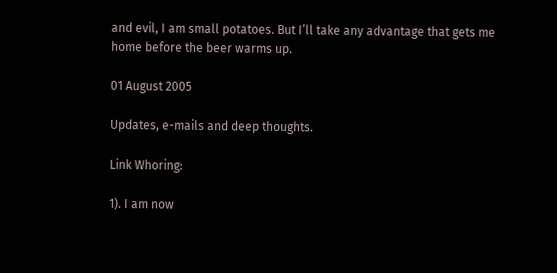and evil, I am small potatoes. But I’ll take any advantage that gets me home before the beer warms up.

01 August 2005

Updates, e-mails and deep thoughts.

Link Whoring:

1). I am now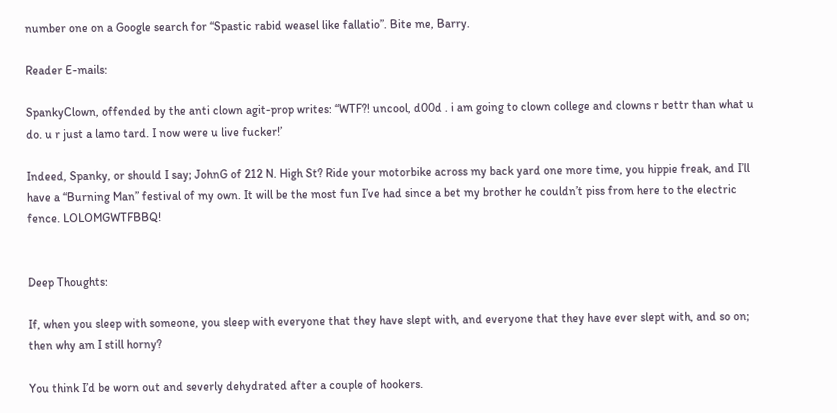number one on a Google search for “Spastic rabid weasel like fallatio”. Bite me, Barry.

Reader E-mails:

SpankyClown, offended by the anti clown agit-prop writes: “WTF?! uncool, d00d . i am going to clown college and clowns r bettr than what u do. u r just a lamo tard. I now were u live fucker!’

Indeed, Spanky, or should I say; JohnG of 212 N. High St? Ride your motorbike across my back yard one more time, you hippie freak, and I’ll have a “Burning Man” festival of my own. It will be the most fun I’ve had since a bet my brother he couldn’t piss from here to the electric fence. LOLOMGWTFBBQ!


Deep Thoughts:

If, when you sleep with someone, you sleep with everyone that they have slept with, and everyone that they have ever slept with, and so on; then why am I still horny?

You think I’d be worn out and severly dehydrated after a couple of hookers.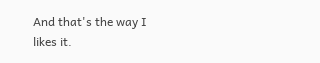And that's the way I likes it.